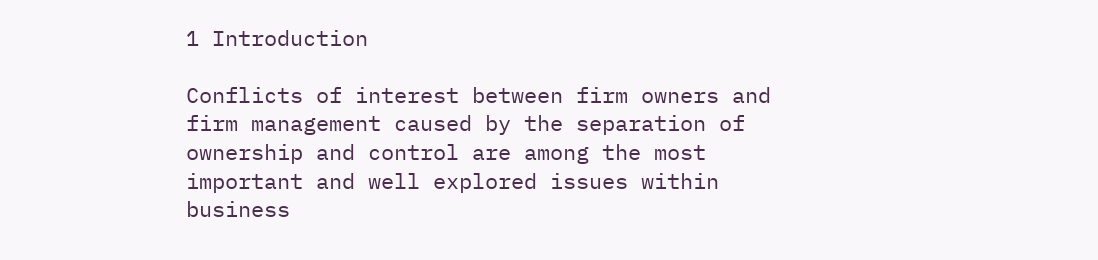1 Introduction

Conflicts of interest between firm owners and firm management caused by the separation of ownership and control are among the most important and well explored issues within business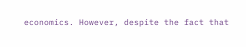economics. However, despite the fact that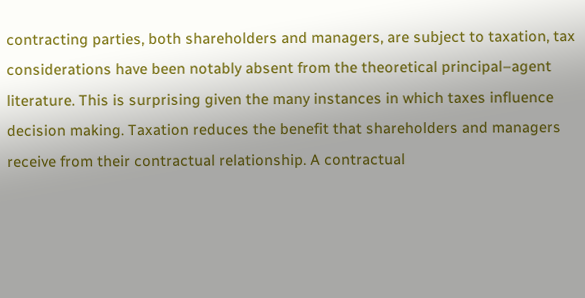contracting parties, both shareholders and managers, are subject to taxation, tax considerations have been notably absent from the theoretical principal–agent literature. This is surprising given the many instances in which taxes influence decision making. Taxation reduces the benefit that shareholders and managers receive from their contractual relationship. A contractual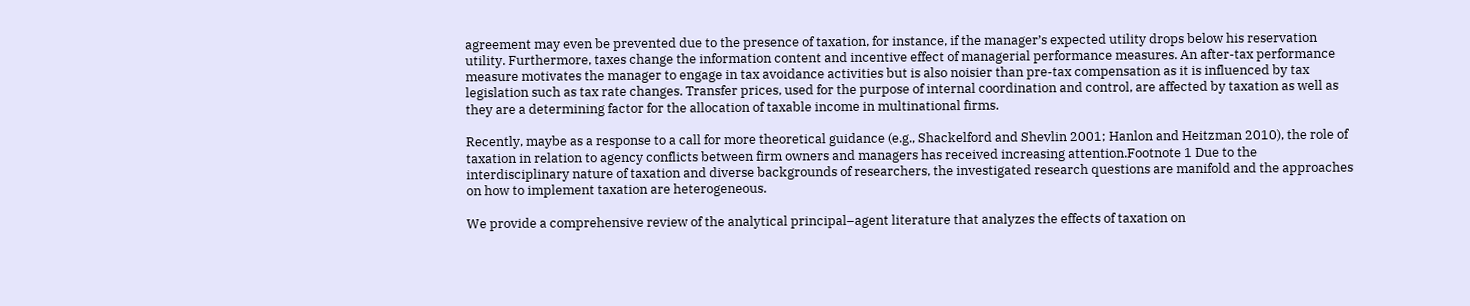agreement may even be prevented due to the presence of taxation, for instance, if the manager’s expected utility drops below his reservation utility. Furthermore, taxes change the information content and incentive effect of managerial performance measures. An after-tax performance measure motivates the manager to engage in tax avoidance activities but is also noisier than pre-tax compensation as it is influenced by tax legislation such as tax rate changes. Transfer prices, used for the purpose of internal coordination and control, are affected by taxation as well as they are a determining factor for the allocation of taxable income in multinational firms.

Recently, maybe as a response to a call for more theoretical guidance (e.g., Shackelford and Shevlin 2001; Hanlon and Heitzman 2010), the role of taxation in relation to agency conflicts between firm owners and managers has received increasing attention.Footnote 1 Due to the interdisciplinary nature of taxation and diverse backgrounds of researchers, the investigated research questions are manifold and the approaches on how to implement taxation are heterogeneous.

We provide a comprehensive review of the analytical principal–agent literature that analyzes the effects of taxation on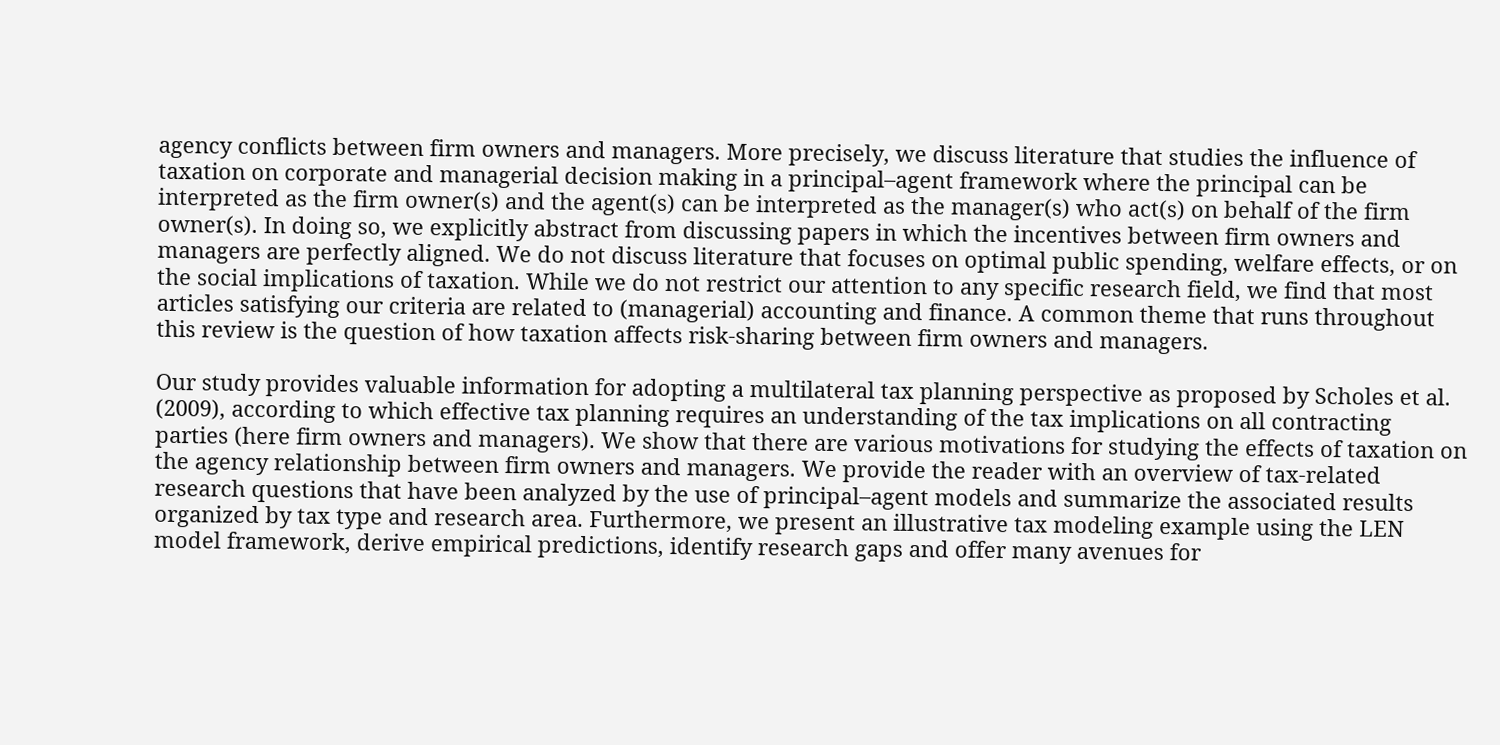agency conflicts between firm owners and managers. More precisely, we discuss literature that studies the influence of taxation on corporate and managerial decision making in a principal–agent framework where the principal can be interpreted as the firm owner(s) and the agent(s) can be interpreted as the manager(s) who act(s) on behalf of the firm owner(s). In doing so, we explicitly abstract from discussing papers in which the incentives between firm owners and managers are perfectly aligned. We do not discuss literature that focuses on optimal public spending, welfare effects, or on the social implications of taxation. While we do not restrict our attention to any specific research field, we find that most articles satisfying our criteria are related to (managerial) accounting and finance. A common theme that runs throughout this review is the question of how taxation affects risk-sharing between firm owners and managers.

Our study provides valuable information for adopting a multilateral tax planning perspective as proposed by Scholes et al. (2009), according to which effective tax planning requires an understanding of the tax implications on all contracting parties (here firm owners and managers). We show that there are various motivations for studying the effects of taxation on the agency relationship between firm owners and managers. We provide the reader with an overview of tax-related research questions that have been analyzed by the use of principal–agent models and summarize the associated results organized by tax type and research area. Furthermore, we present an illustrative tax modeling example using the LEN model framework, derive empirical predictions, identify research gaps and offer many avenues for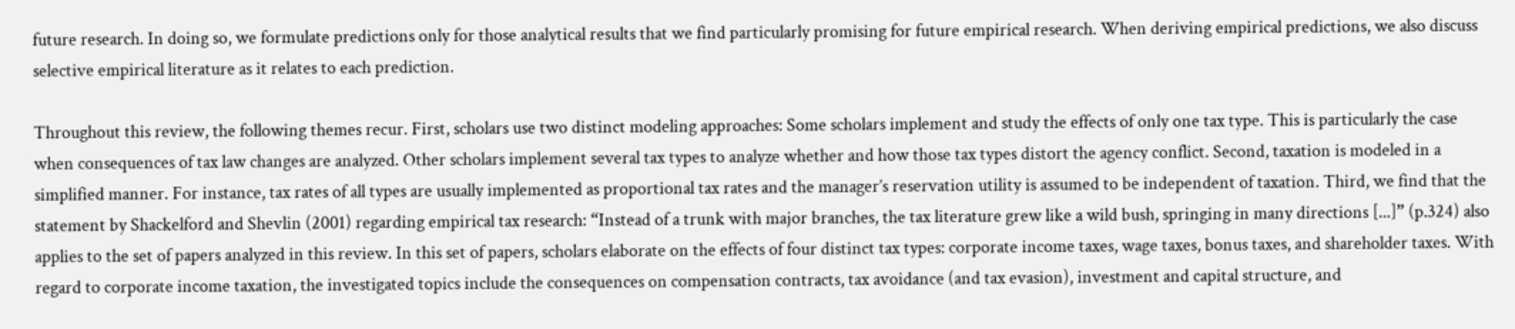future research. In doing so, we formulate predictions only for those analytical results that we find particularly promising for future empirical research. When deriving empirical predictions, we also discuss selective empirical literature as it relates to each prediction.

Throughout this review, the following themes recur. First, scholars use two distinct modeling approaches: Some scholars implement and study the effects of only one tax type. This is particularly the case when consequences of tax law changes are analyzed. Other scholars implement several tax types to analyze whether and how those tax types distort the agency conflict. Second, taxation is modeled in a simplified manner. For instance, tax rates of all types are usually implemented as proportional tax rates and the manager’s reservation utility is assumed to be independent of taxation. Third, we find that the statement by Shackelford and Shevlin (2001) regarding empirical tax research: “Instead of a trunk with major branches, the tax literature grew like a wild bush, springing in many directions [...]” (p.324) also applies to the set of papers analyzed in this review. In this set of papers, scholars elaborate on the effects of four distinct tax types: corporate income taxes, wage taxes, bonus taxes, and shareholder taxes. With regard to corporate income taxation, the investigated topics include the consequences on compensation contracts, tax avoidance (and tax evasion), investment and capital structure, and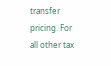transfer pricing. For all other tax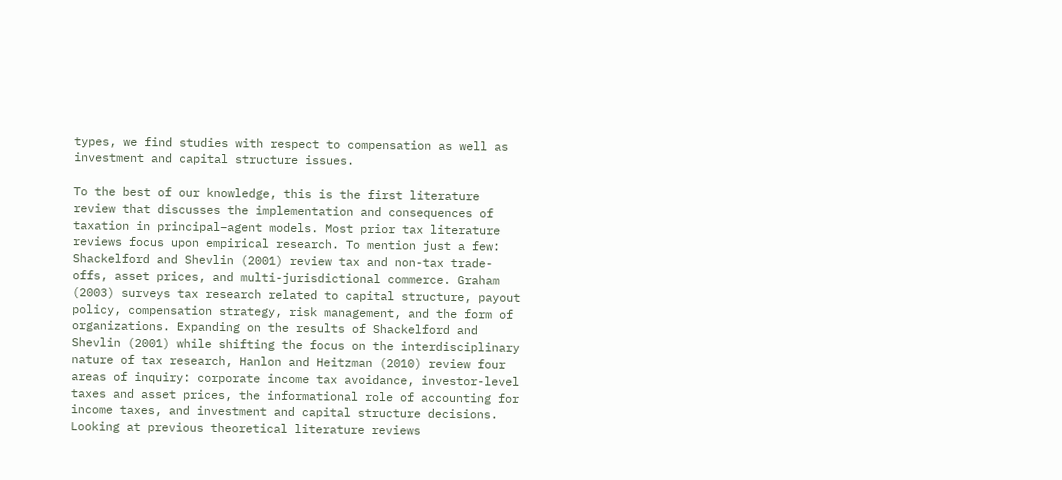types, we find studies with respect to compensation as well as investment and capital structure issues.

To the best of our knowledge, this is the first literature review that discusses the implementation and consequences of taxation in principal–agent models. Most prior tax literature reviews focus upon empirical research. To mention just a few: Shackelford and Shevlin (2001) review tax and non-tax trade-offs, asset prices, and multi-jurisdictional commerce. Graham (2003) surveys tax research related to capital structure, payout policy, compensation strategy, risk management, and the form of organizations. Expanding on the results of Shackelford and Shevlin (2001) while shifting the focus on the interdisciplinary nature of tax research, Hanlon and Heitzman (2010) review four areas of inquiry: corporate income tax avoidance, investor-level taxes and asset prices, the informational role of accounting for income taxes, and investment and capital structure decisions. Looking at previous theoretical literature reviews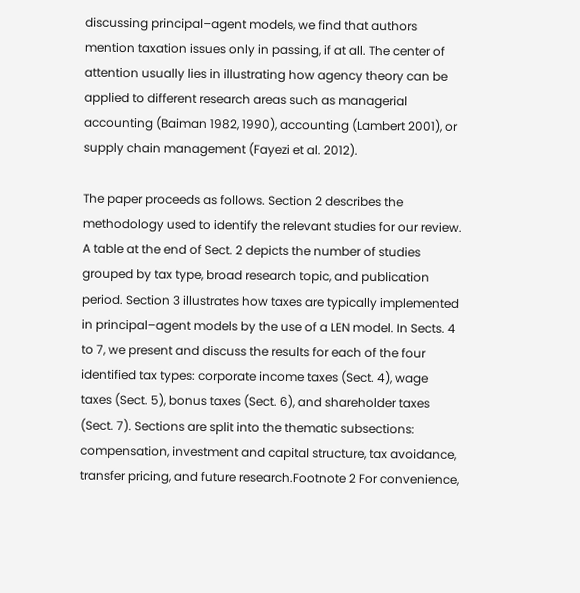discussing principal–agent models, we find that authors mention taxation issues only in passing, if at all. The center of attention usually lies in illustrating how agency theory can be applied to different research areas such as managerial accounting (Baiman 1982, 1990), accounting (Lambert 2001), or supply chain management (Fayezi et al. 2012).

The paper proceeds as follows. Section 2 describes the methodology used to identify the relevant studies for our review. A table at the end of Sect. 2 depicts the number of studies grouped by tax type, broad research topic, and publication period. Section 3 illustrates how taxes are typically implemented in principal–agent models by the use of a LEN model. In Sects. 4 to 7, we present and discuss the results for each of the four identified tax types: corporate income taxes (Sect. 4), wage taxes (Sect. 5), bonus taxes (Sect. 6), and shareholder taxes (Sect. 7). Sections are split into the thematic subsections: compensation, investment and capital structure, tax avoidance, transfer pricing, and future research.Footnote 2 For convenience,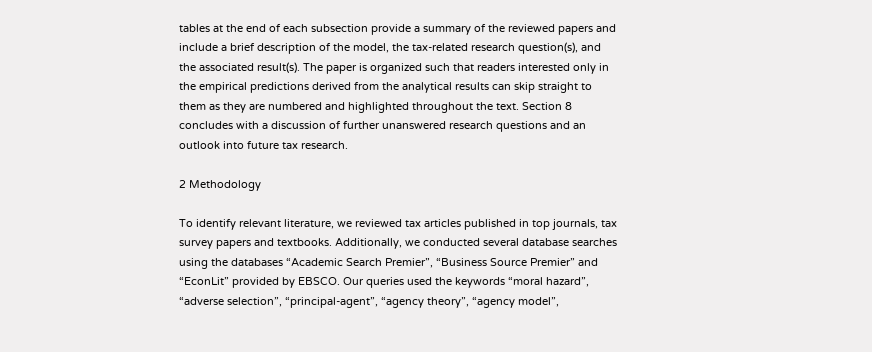tables at the end of each subsection provide a summary of the reviewed papers and include a brief description of the model, the tax-related research question(s), and the associated result(s). The paper is organized such that readers interested only in the empirical predictions derived from the analytical results can skip straight to them as they are numbered and highlighted throughout the text. Section 8 concludes with a discussion of further unanswered research questions and an outlook into future tax research.

2 Methodology

To identify relevant literature, we reviewed tax articles published in top journals, tax survey papers and textbooks. Additionally, we conducted several database searches using the databases “Academic Search Premier”, “Business Source Premier” and “EconLit” provided by EBSCO. Our queries used the keywords “moral hazard”, “adverse selection”, “principal-agent”, “agency theory”, “agency model”,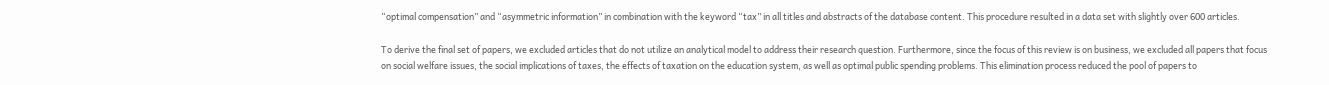“optimal compensation” and “asymmetric information” in combination with the keyword “tax” in all titles and abstracts of the database content. This procedure resulted in a data set with slightly over 600 articles.

To derive the final set of papers, we excluded articles that do not utilize an analytical model to address their research question. Furthermore, since the focus of this review is on business, we excluded all papers that focus on social welfare issues, the social implications of taxes, the effects of taxation on the education system, as well as optimal public spending problems. This elimination process reduced the pool of papers to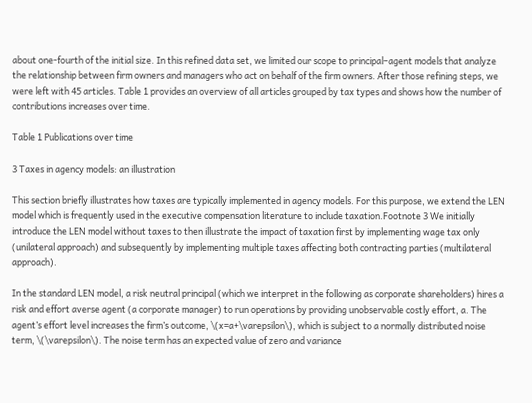about one-fourth of the initial size. In this refined data set, we limited our scope to principal–agent models that analyze the relationship between firm owners and managers who act on behalf of the firm owners. After those refining steps, we were left with 45 articles. Table 1 provides an overview of all articles grouped by tax types and shows how the number of contributions increases over time.

Table 1 Publications over time

3 Taxes in agency models: an illustration

This section briefly illustrates how taxes are typically implemented in agency models. For this purpose, we extend the LEN model which is frequently used in the executive compensation literature to include taxation.Footnote 3 We initially introduce the LEN model without taxes to then illustrate the impact of taxation first by implementing wage tax only (unilateral approach) and subsequently by implementing multiple taxes affecting both contracting parties (multilateral approach).

In the standard LEN model, a risk neutral principal (which we interpret in the following as corporate shareholders) hires a risk and effort averse agent (a corporate manager) to run operations by providing unobservable costly effort, a. The agent’s effort level increases the firm’s outcome, \(x=a+\varepsilon\), which is subject to a normally distributed noise term, \(\varepsilon\). The noise term has an expected value of zero and variance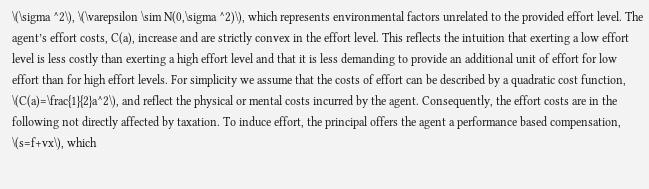\(\sigma ^2\), \(\varepsilon \sim N(0,\sigma ^2)\), which represents environmental factors unrelated to the provided effort level. The agent’s effort costs, C(a), increase and are strictly convex in the effort level. This reflects the intuition that exerting a low effort level is less costly than exerting a high effort level and that it is less demanding to provide an additional unit of effort for low effort than for high effort levels. For simplicity we assume that the costs of effort can be described by a quadratic cost function, \(C(a)=\frac{1}{2}a^2\), and reflect the physical or mental costs incurred by the agent. Consequently, the effort costs are in the following not directly affected by taxation. To induce effort, the principal offers the agent a performance based compensation, \(s=f+vx\), which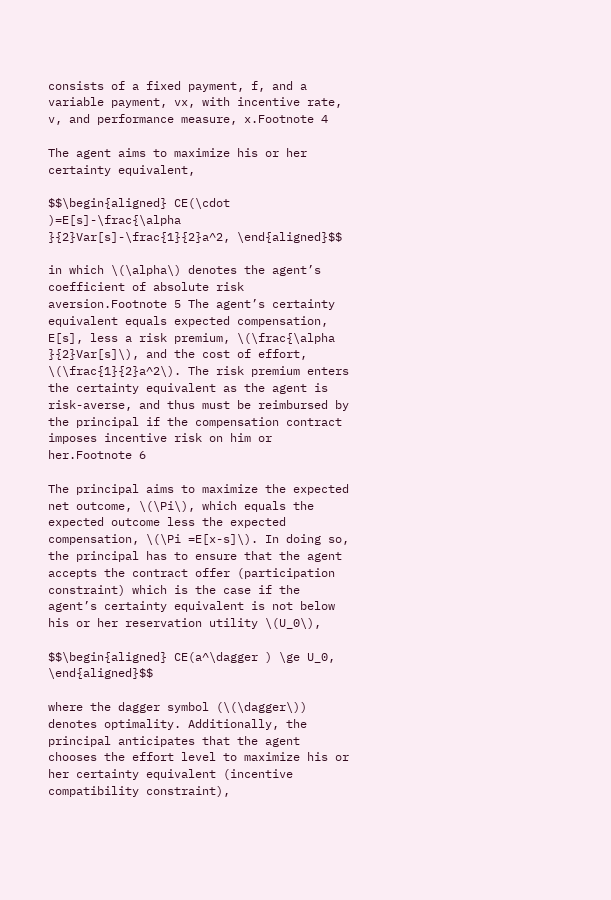consists of a fixed payment, f, and a variable payment, vx, with incentive rate, v, and performance measure, x.Footnote 4

The agent aims to maximize his or her certainty equivalent,

$$\begin{aligned} CE(\cdot )=E[s]-\frac{\alpha }{2}Var[s]-\frac{1}{2}a^2, \end{aligned}$$

in which \(\alpha\) denotes the agent’s coefficient of absolute risk aversion.Footnote 5 The agent’s certainty equivalent equals expected compensation, E[s], less a risk premium, \(\frac{\alpha }{2}Var[s]\), and the cost of effort, \(\frac{1}{2}a^2\). The risk premium enters the certainty equivalent as the agent is risk-averse, and thus must be reimbursed by the principal if the compensation contract imposes incentive risk on him or her.Footnote 6

The principal aims to maximize the expected net outcome, \(\Pi\), which equals the expected outcome less the expected compensation, \(\Pi =E[x-s]\). In doing so, the principal has to ensure that the agent accepts the contract offer (participation constraint) which is the case if the agent’s certainty equivalent is not below his or her reservation utility \(U_0\),

$$\begin{aligned} CE(a^\dagger ) \ge U_0, \end{aligned}$$

where the dagger symbol (\(\dagger\)) denotes optimality. Additionally, the principal anticipates that the agent chooses the effort level to maximize his or her certainty equivalent (incentive compatibility constraint),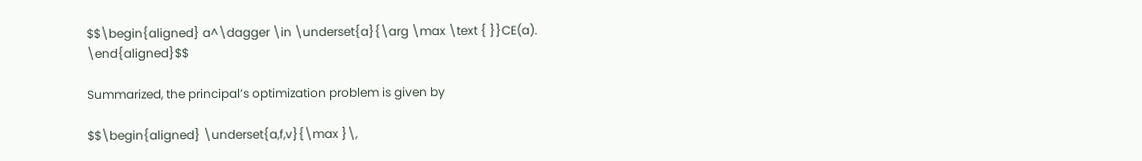$$\begin{aligned} a^\dagger \in \underset{a}{\arg \max \text { }}CE(a). \end{aligned}$$

Summarized, the principal’s optimization problem is given by

$$\begin{aligned} \underset{a,f,v}{\max }\,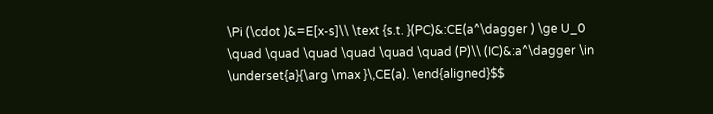\Pi (\cdot )&=E[x-s]\\ \text {s.t. }(PC)&:CE(a^\dagger ) \ge U_0 \quad \quad \quad \quad \quad \quad (P)\\ (IC)&:a^\dagger \in \underset{a}{\arg \max }\,CE(a). \end{aligned}$$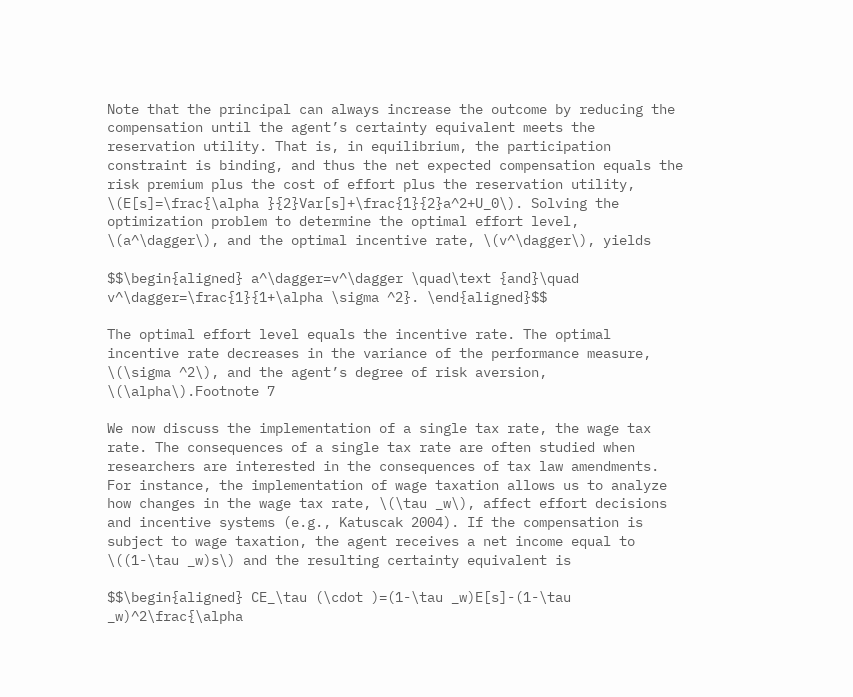Note that the principal can always increase the outcome by reducing the compensation until the agent’s certainty equivalent meets the reservation utility. That is, in equilibrium, the participation constraint is binding, and thus the net expected compensation equals the risk premium plus the cost of effort plus the reservation utility, \(E[s]=\frac{\alpha }{2}Var[s]+\frac{1}{2}a^2+U_0\). Solving the optimization problem to determine the optimal effort level, \(a^\dagger\), and the optimal incentive rate, \(v^\dagger\), yields

$$\begin{aligned} a^\dagger=v^\dagger \quad\text {and}\quad v^\dagger=\frac{1}{1+\alpha \sigma ^2}. \end{aligned}$$

The optimal effort level equals the incentive rate. The optimal incentive rate decreases in the variance of the performance measure, \(\sigma ^2\), and the agent’s degree of risk aversion, \(\alpha\).Footnote 7

We now discuss the implementation of a single tax rate, the wage tax rate. The consequences of a single tax rate are often studied when researchers are interested in the consequences of tax law amendments. For instance, the implementation of wage taxation allows us to analyze how changes in the wage tax rate, \(\tau _w\), affect effort decisions and incentive systems (e.g., Katuscak 2004). If the compensation is subject to wage taxation, the agent receives a net income equal to \((1-\tau _w)s\) and the resulting certainty equivalent is

$$\begin{aligned} CE_\tau (\cdot )=(1-\tau _w)E[s]-(1-\tau _w)^2\frac{\alpha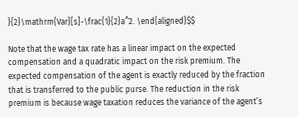}{2}\mathrm{Var}[s]-\frac{1}{2}a^2. \end{aligned}$$

Note that the wage tax rate has a linear impact on the expected compensation and a quadratic impact on the risk premium. The expected compensation of the agent is exactly reduced by the fraction that is transferred to the public purse. The reduction in the risk premium is because wage taxation reduces the variance of the agent’s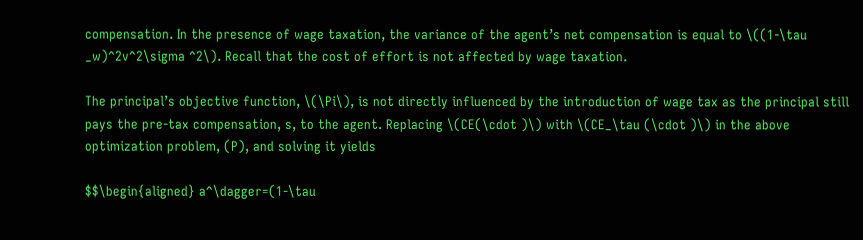compensation. In the presence of wage taxation, the variance of the agent’s net compensation is equal to \((1-\tau _w)^2v^2\sigma ^2\). Recall that the cost of effort is not affected by wage taxation.

The principal’s objective function, \(\Pi\), is not directly influenced by the introduction of wage tax as the principal still pays the pre-tax compensation, s, to the agent. Replacing \(CE(\cdot )\) with \(CE_\tau (\cdot )\) in the above optimization problem, (P), and solving it yields

$$\begin{aligned} a^\dagger=(1-\tau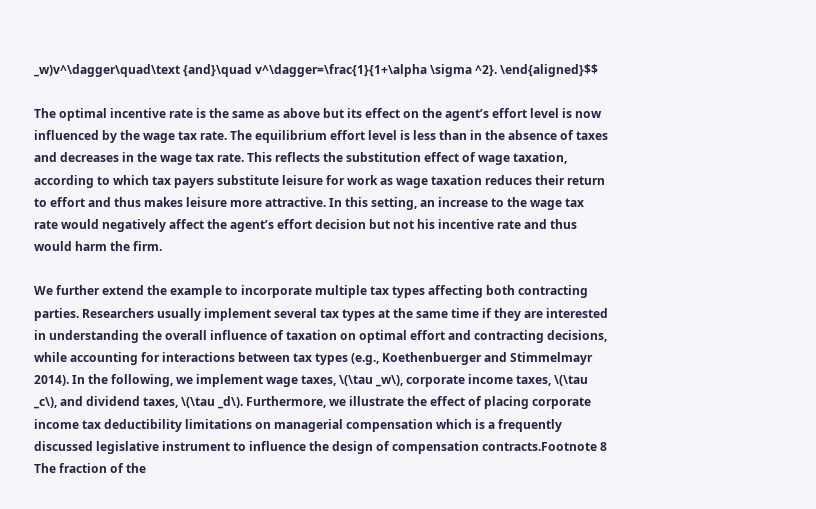_w)v^\dagger\quad\text {and}\quad v^\dagger=\frac{1}{1+\alpha \sigma ^2}. \end{aligned}$$

The optimal incentive rate is the same as above but its effect on the agent’s effort level is now influenced by the wage tax rate. The equilibrium effort level is less than in the absence of taxes and decreases in the wage tax rate. This reflects the substitution effect of wage taxation, according to which tax payers substitute leisure for work as wage taxation reduces their return to effort and thus makes leisure more attractive. In this setting, an increase to the wage tax rate would negatively affect the agent’s effort decision but not his incentive rate and thus would harm the firm.

We further extend the example to incorporate multiple tax types affecting both contracting parties. Researchers usually implement several tax types at the same time if they are interested in understanding the overall influence of taxation on optimal effort and contracting decisions, while accounting for interactions between tax types (e.g., Koethenbuerger and Stimmelmayr 2014). In the following, we implement wage taxes, \(\tau _w\), corporate income taxes, \(\tau _c\), and dividend taxes, \(\tau _d\). Furthermore, we illustrate the effect of placing corporate income tax deductibility limitations on managerial compensation which is a frequently discussed legislative instrument to influence the design of compensation contracts.Footnote 8 The fraction of the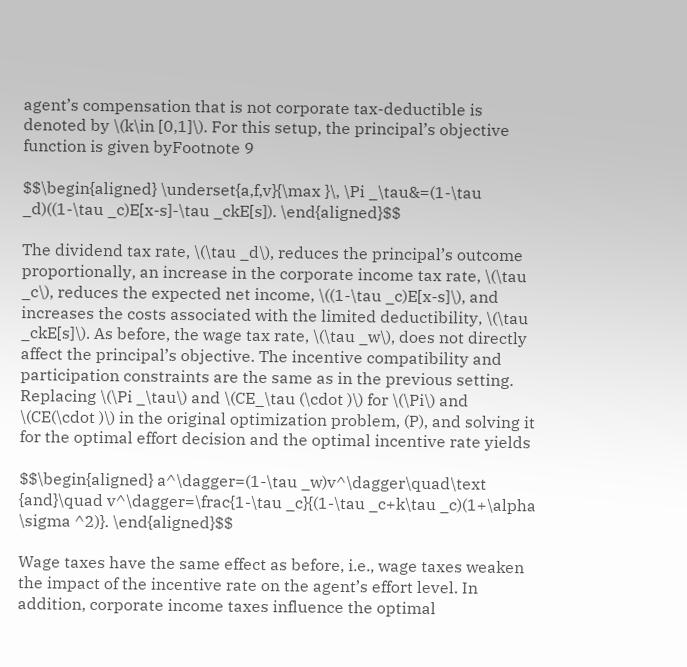agent’s compensation that is not corporate tax-deductible is denoted by \(k\in [0,1]\). For this setup, the principal’s objective function is given byFootnote 9

$$\begin{aligned} \underset{a,f,v}{\max }\, \Pi _\tau&=(1-\tau _d)((1-\tau _c)E[x-s]-\tau _ckE[s]). \end{aligned}$$

The dividend tax rate, \(\tau _d\), reduces the principal’s outcome proportionally, an increase in the corporate income tax rate, \(\tau _c\), reduces the expected net income, \((1-\tau _c)E[x-s]\), and increases the costs associated with the limited deductibility, \(\tau _ckE[s]\). As before, the wage tax rate, \(\tau _w\), does not directly affect the principal’s objective. The incentive compatibility and participation constraints are the same as in the previous setting. Replacing \(\Pi _\tau\) and \(CE_\tau (\cdot )\) for \(\Pi\) and \(CE(\cdot )\) in the original optimization problem, (P), and solving it for the optimal effort decision and the optimal incentive rate yields

$$\begin{aligned} a^\dagger=(1-\tau _w)v^\dagger\quad\text {and}\quad v^\dagger=\frac{1-\tau _c}{(1-\tau _c+k\tau _c)(1+\alpha \sigma ^2)}. \end{aligned}$$

Wage taxes have the same effect as before, i.e., wage taxes weaken the impact of the incentive rate on the agent’s effort level. In addition, corporate income taxes influence the optimal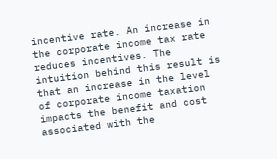incentive rate. An increase in the corporate income tax rate reduces incentives. The intuition behind this result is that an increase in the level of corporate income taxation impacts the benefit and cost associated with the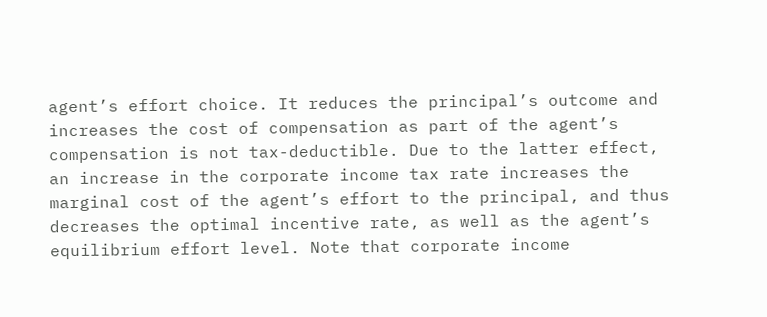agent’s effort choice. It reduces the principal’s outcome and increases the cost of compensation as part of the agent’s compensation is not tax-deductible. Due to the latter effect, an increase in the corporate income tax rate increases the marginal cost of the agent’s effort to the principal, and thus decreases the optimal incentive rate, as well as the agent’s equilibrium effort level. Note that corporate income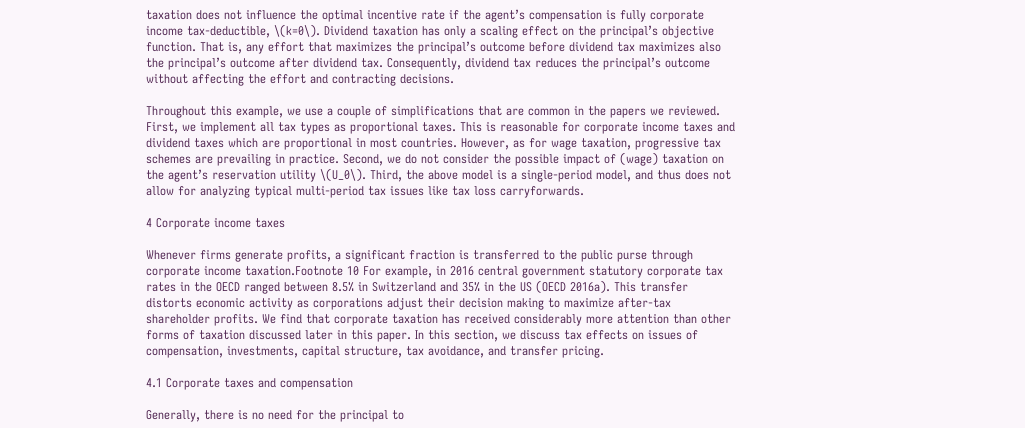taxation does not influence the optimal incentive rate if the agent’s compensation is fully corporate income tax-deductible, \(k=0\). Dividend taxation has only a scaling effect on the principal’s objective function. That is, any effort that maximizes the principal’s outcome before dividend tax maximizes also the principal’s outcome after dividend tax. Consequently, dividend tax reduces the principal’s outcome without affecting the effort and contracting decisions.

Throughout this example, we use a couple of simplifications that are common in the papers we reviewed. First, we implement all tax types as proportional taxes. This is reasonable for corporate income taxes and dividend taxes which are proportional in most countries. However, as for wage taxation, progressive tax schemes are prevailing in practice. Second, we do not consider the possible impact of (wage) taxation on the agent’s reservation utility \(U_0\). Third, the above model is a single-period model, and thus does not allow for analyzing typical multi-period tax issues like tax loss carryforwards.

4 Corporate income taxes

Whenever firms generate profits, a significant fraction is transferred to the public purse through corporate income taxation.Footnote 10 For example, in 2016 central government statutory corporate tax rates in the OECD ranged between 8.5% in Switzerland and 35% in the US (OECD 2016a). This transfer distorts economic activity as corporations adjust their decision making to maximize after-tax shareholder profits. We find that corporate taxation has received considerably more attention than other forms of taxation discussed later in this paper. In this section, we discuss tax effects on issues of compensation, investments, capital structure, tax avoidance, and transfer pricing.

4.1 Corporate taxes and compensation

Generally, there is no need for the principal to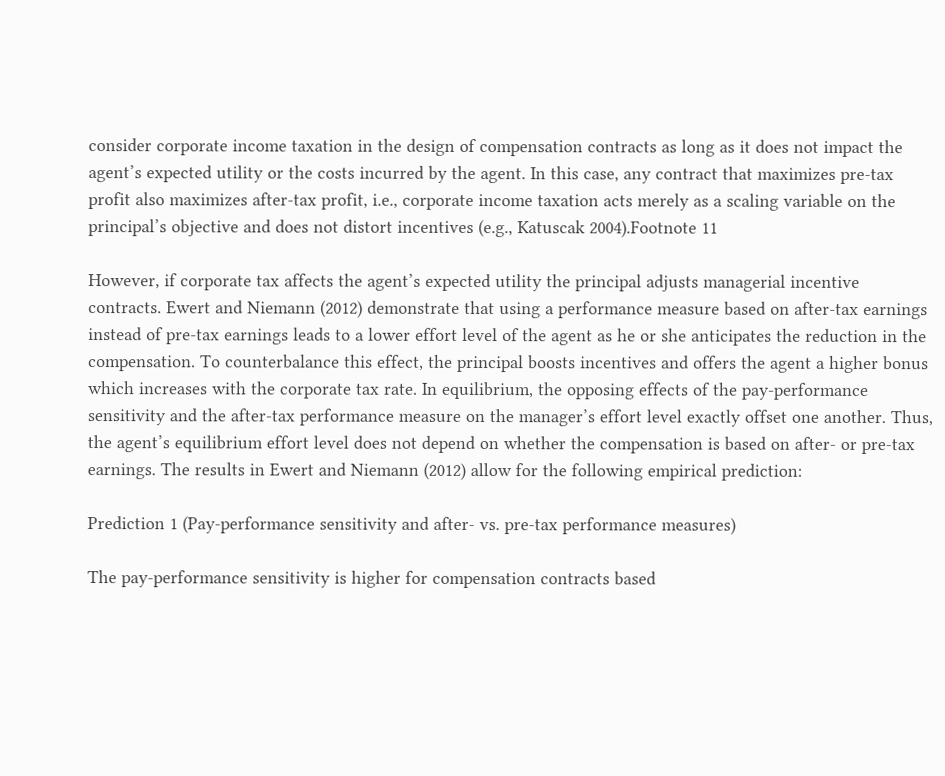consider corporate income taxation in the design of compensation contracts as long as it does not impact the agent’s expected utility or the costs incurred by the agent. In this case, any contract that maximizes pre-tax profit also maximizes after-tax profit, i.e., corporate income taxation acts merely as a scaling variable on the principal’s objective and does not distort incentives (e.g., Katuscak 2004).Footnote 11

However, if corporate tax affects the agent’s expected utility the principal adjusts managerial incentive contracts. Ewert and Niemann (2012) demonstrate that using a performance measure based on after-tax earnings instead of pre-tax earnings leads to a lower effort level of the agent as he or she anticipates the reduction in the compensation. To counterbalance this effect, the principal boosts incentives and offers the agent a higher bonus which increases with the corporate tax rate. In equilibrium, the opposing effects of the pay-performance sensitivity and the after-tax performance measure on the manager’s effort level exactly offset one another. Thus, the agent’s equilibrium effort level does not depend on whether the compensation is based on after- or pre-tax earnings. The results in Ewert and Niemann (2012) allow for the following empirical prediction:

Prediction 1 (Pay-performance sensitivity and after- vs. pre-tax performance measures)

The pay-performance sensitivity is higher for compensation contracts based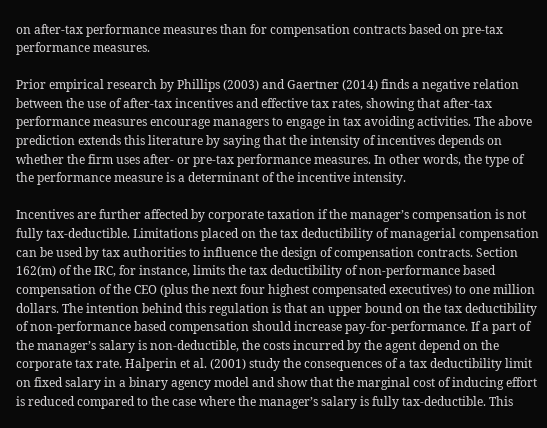on after-tax performance measures than for compensation contracts based on pre-tax performance measures.

Prior empirical research by Phillips (2003) and Gaertner (2014) finds a negative relation between the use of after-tax incentives and effective tax rates, showing that after-tax performance measures encourage managers to engage in tax avoiding activities. The above prediction extends this literature by saying that the intensity of incentives depends on whether the firm uses after- or pre-tax performance measures. In other words, the type of the performance measure is a determinant of the incentive intensity.

Incentives are further affected by corporate taxation if the manager’s compensation is not fully tax-deductible. Limitations placed on the tax deductibility of managerial compensation can be used by tax authorities to influence the design of compensation contracts. Section 162(m) of the IRC, for instance, limits the tax deductibility of non-performance based compensation of the CEO (plus the next four highest compensated executives) to one million dollars. The intention behind this regulation is that an upper bound on the tax deductibility of non-performance based compensation should increase pay-for-performance. If a part of the manager’s salary is non-deductible, the costs incurred by the agent depend on the corporate tax rate. Halperin et al. (2001) study the consequences of a tax deductibility limit on fixed salary in a binary agency model and show that the marginal cost of inducing effort is reduced compared to the case where the manager’s salary is fully tax-deductible. This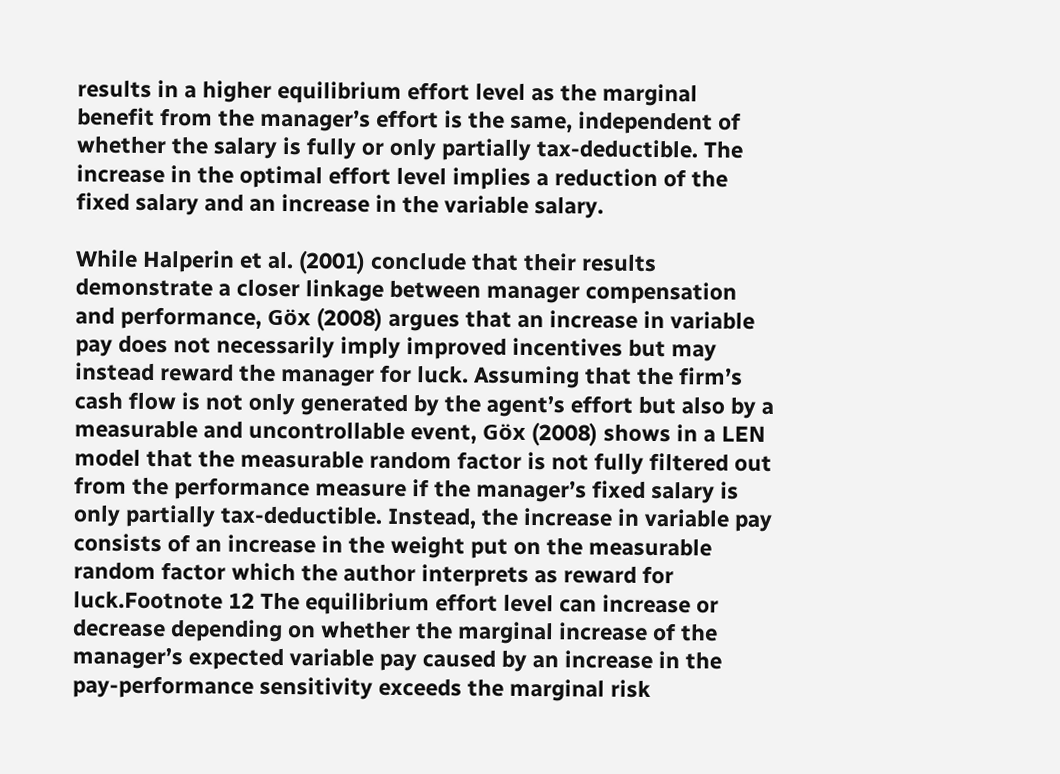results in a higher equilibrium effort level as the marginal benefit from the manager’s effort is the same, independent of whether the salary is fully or only partially tax-deductible. The increase in the optimal effort level implies a reduction of the fixed salary and an increase in the variable salary.

While Halperin et al. (2001) conclude that their results demonstrate a closer linkage between manager compensation and performance, Göx (2008) argues that an increase in variable pay does not necessarily imply improved incentives but may instead reward the manager for luck. Assuming that the firm’s cash flow is not only generated by the agent’s effort but also by a measurable and uncontrollable event, Göx (2008) shows in a LEN model that the measurable random factor is not fully filtered out from the performance measure if the manager’s fixed salary is only partially tax-deductible. Instead, the increase in variable pay consists of an increase in the weight put on the measurable random factor which the author interprets as reward for luck.Footnote 12 The equilibrium effort level can increase or decrease depending on whether the marginal increase of the manager’s expected variable pay caused by an increase in the pay-performance sensitivity exceeds the marginal risk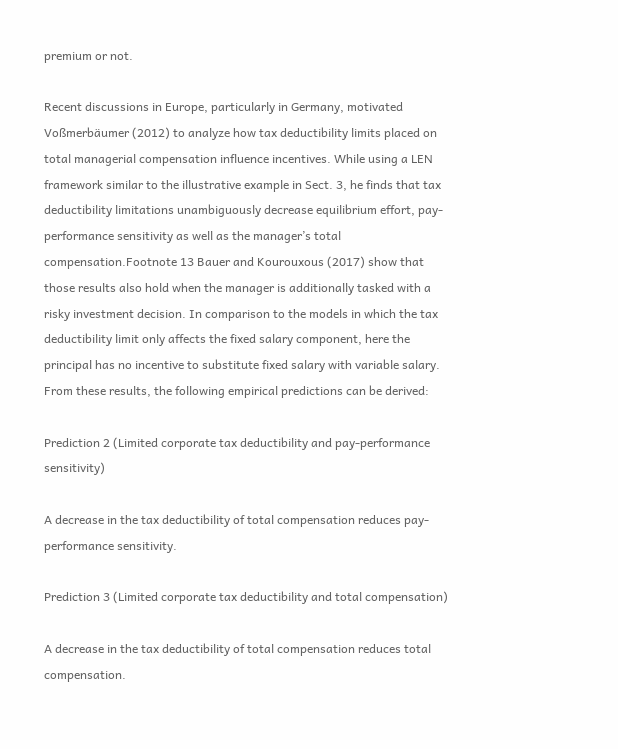premium or not.

Recent discussions in Europe, particularly in Germany, motivated Voßmerbäumer (2012) to analyze how tax deductibility limits placed on total managerial compensation influence incentives. While using a LEN framework similar to the illustrative example in Sect. 3, he finds that tax deductibility limitations unambiguously decrease equilibrium effort, pay-performance sensitivity as well as the manager’s total compensation.Footnote 13 Bauer and Kourouxous (2017) show that those results also hold when the manager is additionally tasked with a risky investment decision. In comparison to the models in which the tax deductibility limit only affects the fixed salary component, here the principal has no incentive to substitute fixed salary with variable salary. From these results, the following empirical predictions can be derived:

Prediction 2 (Limited corporate tax deductibility and pay-performance sensitivity)

A decrease in the tax deductibility of total compensation reduces pay-performance sensitivity.

Prediction 3 (Limited corporate tax deductibility and total compensation)

A decrease in the tax deductibility of total compensation reduces total compensation.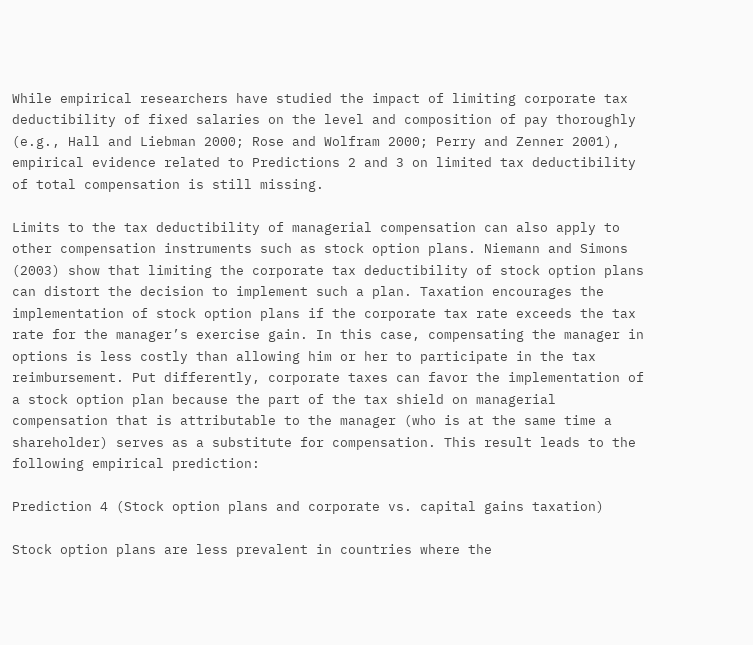While empirical researchers have studied the impact of limiting corporate tax deductibility of fixed salaries on the level and composition of pay thoroughly (e.g., Hall and Liebman 2000; Rose and Wolfram 2000; Perry and Zenner 2001), empirical evidence related to Predictions 2 and 3 on limited tax deductibility of total compensation is still missing.

Limits to the tax deductibility of managerial compensation can also apply to other compensation instruments such as stock option plans. Niemann and Simons (2003) show that limiting the corporate tax deductibility of stock option plans can distort the decision to implement such a plan. Taxation encourages the implementation of stock option plans if the corporate tax rate exceeds the tax rate for the manager’s exercise gain. In this case, compensating the manager in options is less costly than allowing him or her to participate in the tax reimbursement. Put differently, corporate taxes can favor the implementation of a stock option plan because the part of the tax shield on managerial compensation that is attributable to the manager (who is at the same time a shareholder) serves as a substitute for compensation. This result leads to the following empirical prediction:

Prediction 4 (Stock option plans and corporate vs. capital gains taxation)

Stock option plans are less prevalent in countries where the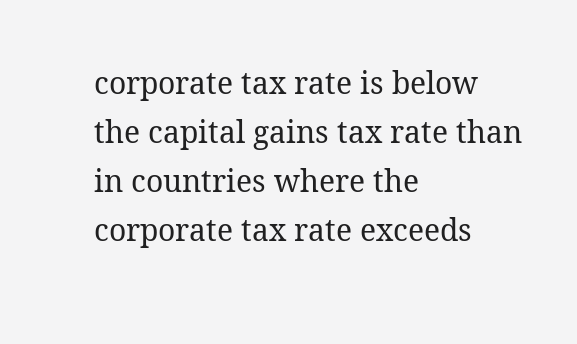corporate tax rate is below the capital gains tax rate than in countries where the corporate tax rate exceeds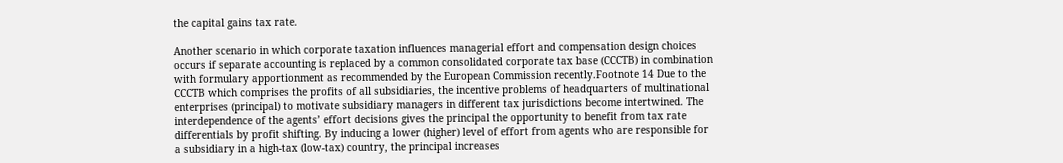the capital gains tax rate.

Another scenario in which corporate taxation influences managerial effort and compensation design choices occurs if separate accounting is replaced by a common consolidated corporate tax base (CCCTB) in combination with formulary apportionment as recommended by the European Commission recently.Footnote 14 Due to the CCCTB which comprises the profits of all subsidiaries, the incentive problems of headquarters of multinational enterprises (principal) to motivate subsidiary managers in different tax jurisdictions become intertwined. The interdependence of the agents’ effort decisions gives the principal the opportunity to benefit from tax rate differentials by profit shifting. By inducing a lower (higher) level of effort from agents who are responsible for a subsidiary in a high-tax (low-tax) country, the principal increases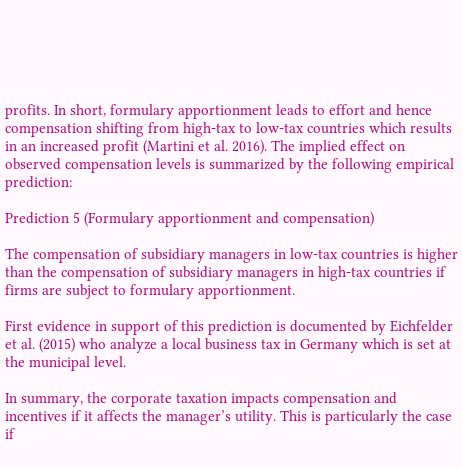profits. In short, formulary apportionment leads to effort and hence compensation shifting from high-tax to low-tax countries which results in an increased profit (Martini et al. 2016). The implied effect on observed compensation levels is summarized by the following empirical prediction:

Prediction 5 (Formulary apportionment and compensation)

The compensation of subsidiary managers in low-tax countries is higher than the compensation of subsidiary managers in high-tax countries if firms are subject to formulary apportionment.

First evidence in support of this prediction is documented by Eichfelder et al. (2015) who analyze a local business tax in Germany which is set at the municipal level.

In summary, the corporate taxation impacts compensation and incentives if it affects the manager’s utility. This is particularly the case if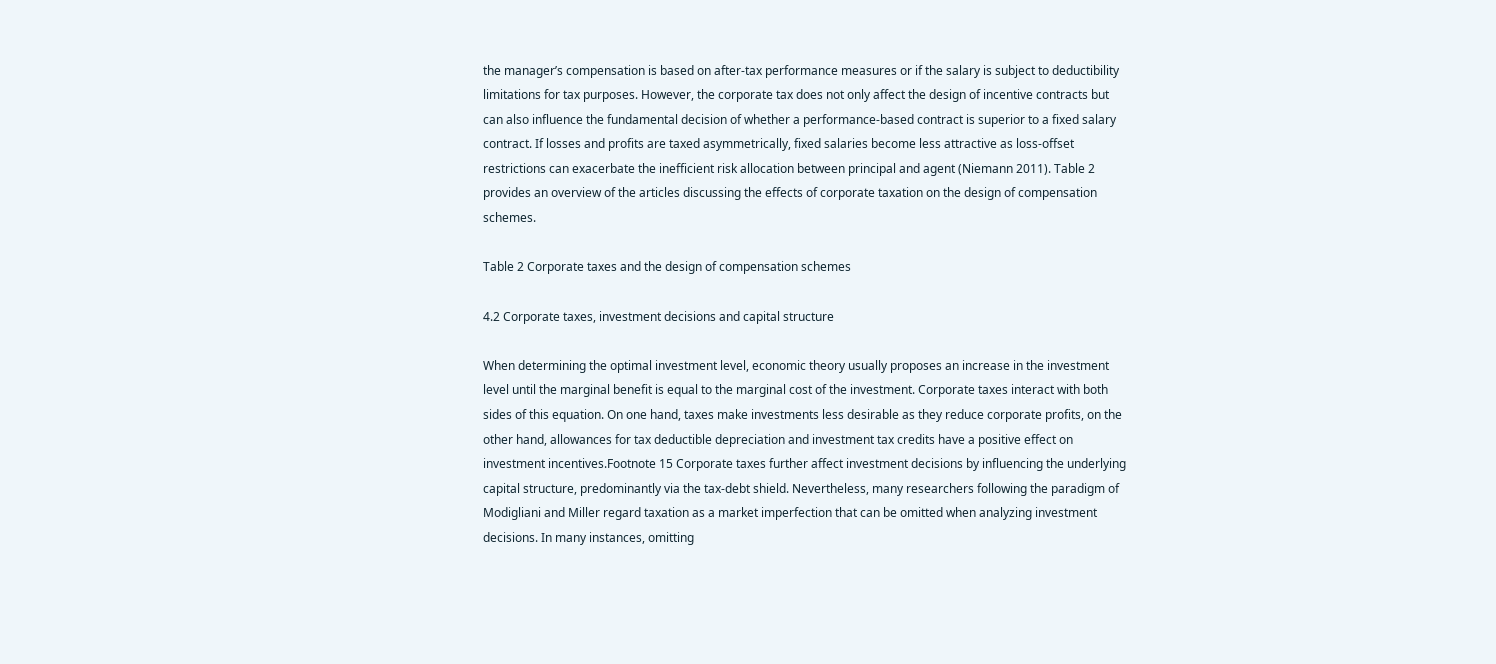the manager’s compensation is based on after-tax performance measures or if the salary is subject to deductibility limitations for tax purposes. However, the corporate tax does not only affect the design of incentive contracts but can also influence the fundamental decision of whether a performance-based contract is superior to a fixed salary contract. If losses and profits are taxed asymmetrically, fixed salaries become less attractive as loss-offset restrictions can exacerbate the inefficient risk allocation between principal and agent (Niemann 2011). Table 2 provides an overview of the articles discussing the effects of corporate taxation on the design of compensation schemes.

Table 2 Corporate taxes and the design of compensation schemes

4.2 Corporate taxes, investment decisions and capital structure

When determining the optimal investment level, economic theory usually proposes an increase in the investment level until the marginal benefit is equal to the marginal cost of the investment. Corporate taxes interact with both sides of this equation. On one hand, taxes make investments less desirable as they reduce corporate profits, on the other hand, allowances for tax deductible depreciation and investment tax credits have a positive effect on investment incentives.Footnote 15 Corporate taxes further affect investment decisions by influencing the underlying capital structure, predominantly via the tax-debt shield. Nevertheless, many researchers following the paradigm of Modigliani and Miller regard taxation as a market imperfection that can be omitted when analyzing investment decisions. In many instances, omitting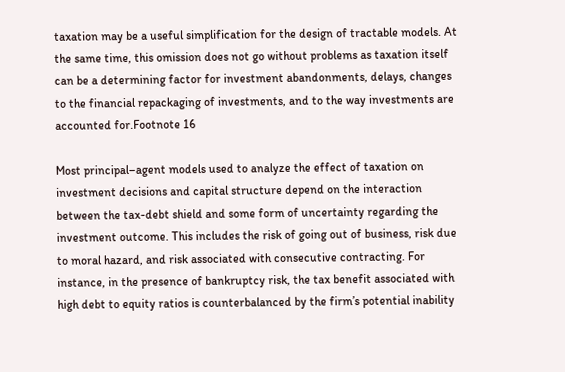taxation may be a useful simplification for the design of tractable models. At the same time, this omission does not go without problems as taxation itself can be a determining factor for investment abandonments, delays, changes to the financial repackaging of investments, and to the way investments are accounted for.Footnote 16

Most principal–agent models used to analyze the effect of taxation on investment decisions and capital structure depend on the interaction between the tax-debt shield and some form of uncertainty regarding the investment outcome. This includes the risk of going out of business, risk due to moral hazard, and risk associated with consecutive contracting. For instance, in the presence of bankruptcy risk, the tax benefit associated with high debt to equity ratios is counterbalanced by the firm’s potential inability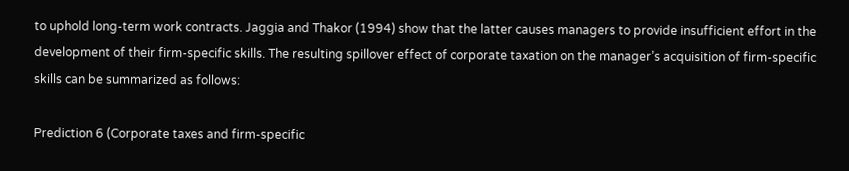to uphold long-term work contracts. Jaggia and Thakor (1994) show that the latter causes managers to provide insufficient effort in the development of their firm-specific skills. The resulting spillover effect of corporate taxation on the manager’s acquisition of firm-specific skills can be summarized as follows:

Prediction 6 (Corporate taxes and firm-specific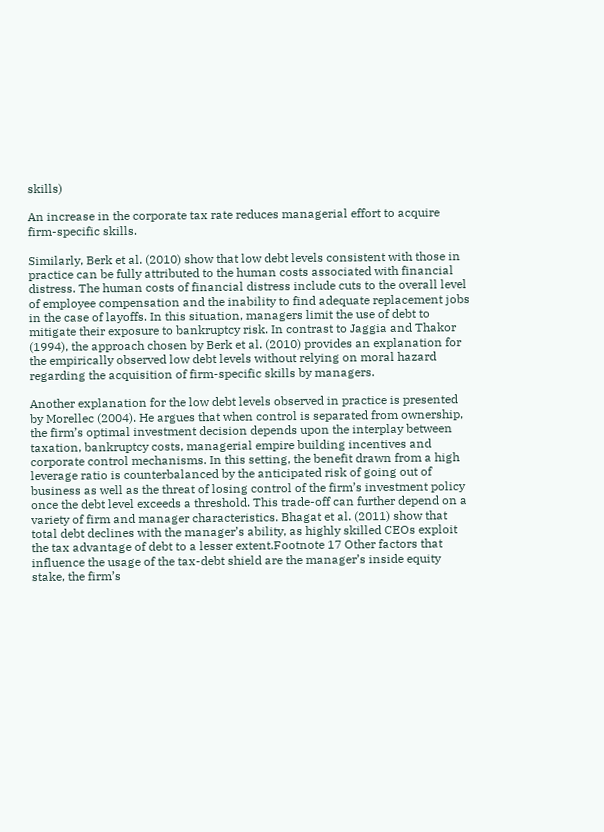skills)

An increase in the corporate tax rate reduces managerial effort to acquire firm-specific skills.

Similarly, Berk et al. (2010) show that low debt levels consistent with those in practice can be fully attributed to the human costs associated with financial distress. The human costs of financial distress include cuts to the overall level of employee compensation and the inability to find adequate replacement jobs in the case of layoffs. In this situation, managers limit the use of debt to mitigate their exposure to bankruptcy risk. In contrast to Jaggia and Thakor (1994), the approach chosen by Berk et al. (2010) provides an explanation for the empirically observed low debt levels without relying on moral hazard regarding the acquisition of firm-specific skills by managers.

Another explanation for the low debt levels observed in practice is presented by Morellec (2004). He argues that when control is separated from ownership, the firm’s optimal investment decision depends upon the interplay between taxation, bankruptcy costs, managerial empire building incentives and corporate control mechanisms. In this setting, the benefit drawn from a high leverage ratio is counterbalanced by the anticipated risk of going out of business as well as the threat of losing control of the firm’s investment policy once the debt level exceeds a threshold. This trade-off can further depend on a variety of firm and manager characteristics. Bhagat et al. (2011) show that total debt declines with the manager’s ability, as highly skilled CEOs exploit the tax advantage of debt to a lesser extent.Footnote 17 Other factors that influence the usage of the tax-debt shield are the manager’s inside equity stake, the firm’s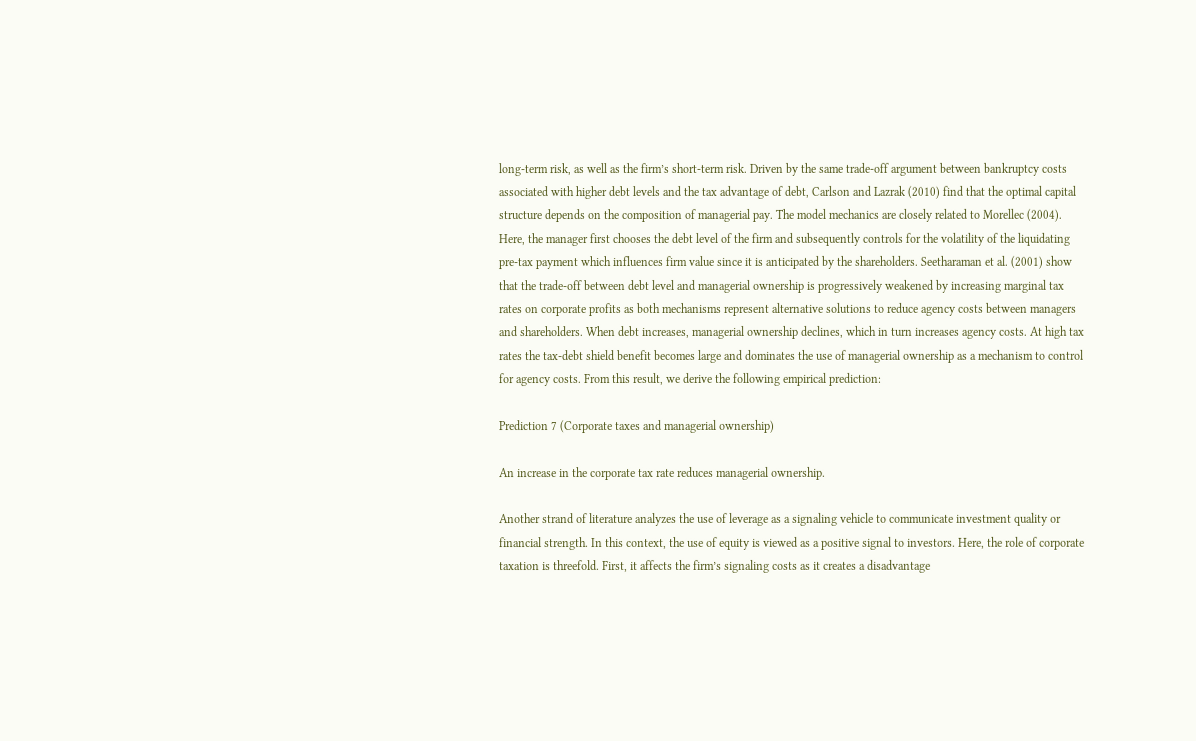long-term risk, as well as the firm’s short-term risk. Driven by the same trade-off argument between bankruptcy costs associated with higher debt levels and the tax advantage of debt, Carlson and Lazrak (2010) find that the optimal capital structure depends on the composition of managerial pay. The model mechanics are closely related to Morellec (2004). Here, the manager first chooses the debt level of the firm and subsequently controls for the volatility of the liquidating pre-tax payment which influences firm value since it is anticipated by the shareholders. Seetharaman et al. (2001) show that the trade-off between debt level and managerial ownership is progressively weakened by increasing marginal tax rates on corporate profits as both mechanisms represent alternative solutions to reduce agency costs between managers and shareholders. When debt increases, managerial ownership declines, which in turn increases agency costs. At high tax rates the tax-debt shield benefit becomes large and dominates the use of managerial ownership as a mechanism to control for agency costs. From this result, we derive the following empirical prediction:

Prediction 7 (Corporate taxes and managerial ownership)

An increase in the corporate tax rate reduces managerial ownership.

Another strand of literature analyzes the use of leverage as a signaling vehicle to communicate investment quality or financial strength. In this context, the use of equity is viewed as a positive signal to investors. Here, the role of corporate taxation is threefold. First, it affects the firm’s signaling costs as it creates a disadvantage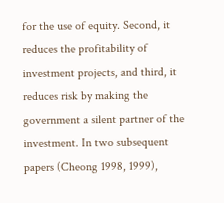for the use of equity. Second, it reduces the profitability of investment projects, and third, it reduces risk by making the government a silent partner of the investment. In two subsequent papers (Cheong 1998, 1999),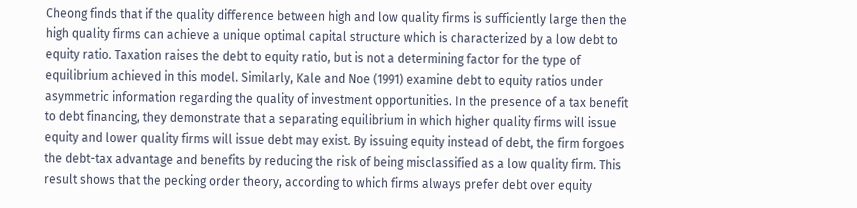Cheong finds that if the quality difference between high and low quality firms is sufficiently large then the high quality firms can achieve a unique optimal capital structure which is characterized by a low debt to equity ratio. Taxation raises the debt to equity ratio, but is not a determining factor for the type of equilibrium achieved in this model. Similarly, Kale and Noe (1991) examine debt to equity ratios under asymmetric information regarding the quality of investment opportunities. In the presence of a tax benefit to debt financing, they demonstrate that a separating equilibrium in which higher quality firms will issue equity and lower quality firms will issue debt may exist. By issuing equity instead of debt, the firm forgoes the debt-tax advantage and benefits by reducing the risk of being misclassified as a low quality firm. This result shows that the pecking order theory, according to which firms always prefer debt over equity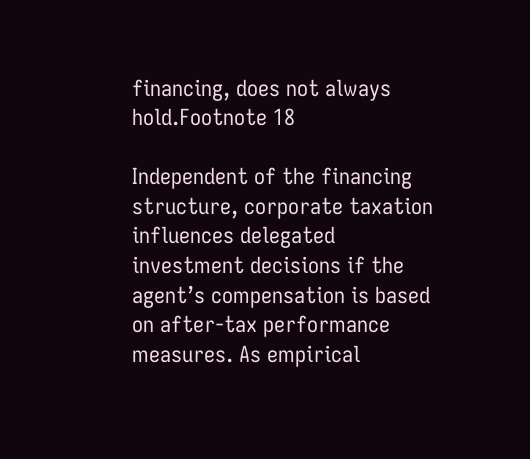financing, does not always hold.Footnote 18

Independent of the financing structure, corporate taxation influences delegated investment decisions if the agent’s compensation is based on after-tax performance measures. As empirical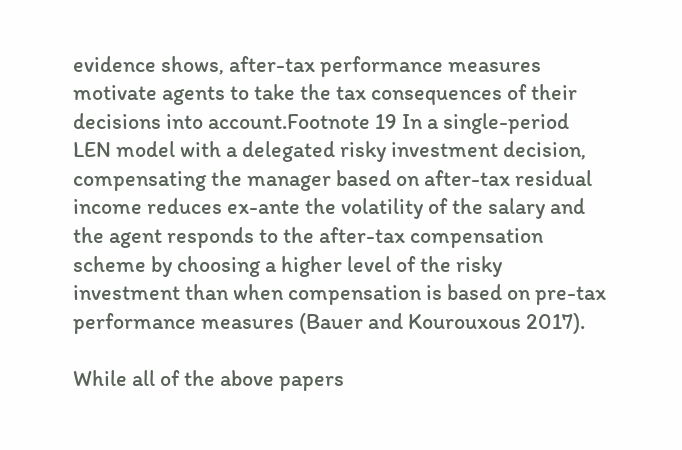evidence shows, after-tax performance measures motivate agents to take the tax consequences of their decisions into account.Footnote 19 In a single-period LEN model with a delegated risky investment decision, compensating the manager based on after-tax residual income reduces ex-ante the volatility of the salary and the agent responds to the after-tax compensation scheme by choosing a higher level of the risky investment than when compensation is based on pre-tax performance measures (Bauer and Kourouxous 2017).

While all of the above papers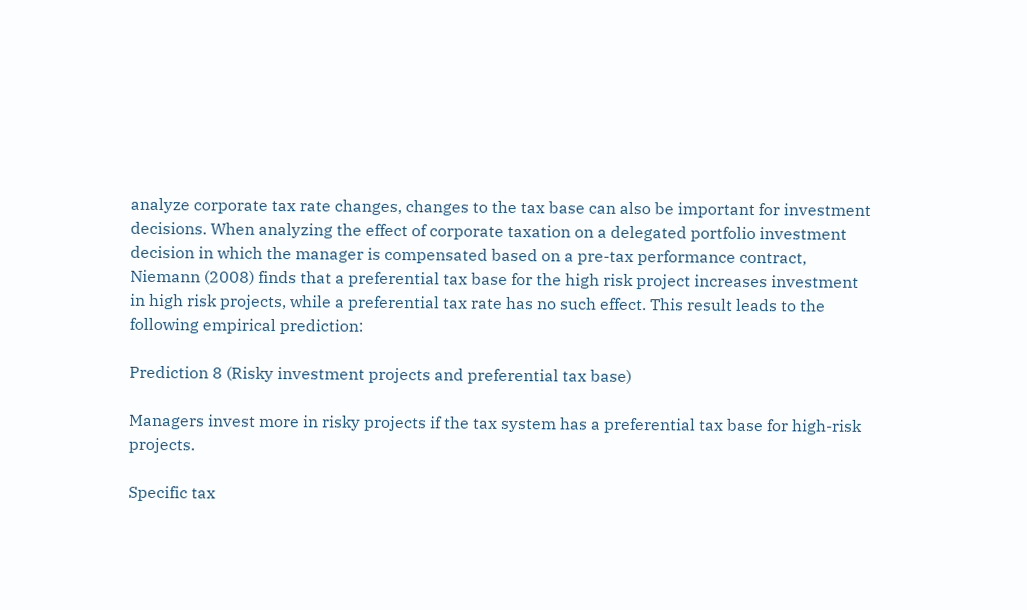analyze corporate tax rate changes, changes to the tax base can also be important for investment decisions. When analyzing the effect of corporate taxation on a delegated portfolio investment decision in which the manager is compensated based on a pre-tax performance contract, Niemann (2008) finds that a preferential tax base for the high risk project increases investment in high risk projects, while a preferential tax rate has no such effect. This result leads to the following empirical prediction:

Prediction 8 (Risky investment projects and preferential tax base)

Managers invest more in risky projects if the tax system has a preferential tax base for high-risk projects.

Specific tax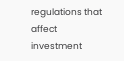regulations that affect investment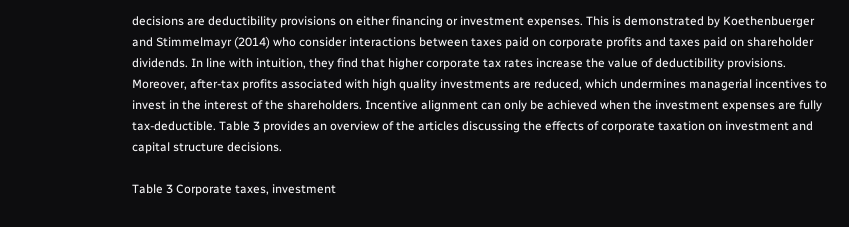decisions are deductibility provisions on either financing or investment expenses. This is demonstrated by Koethenbuerger and Stimmelmayr (2014) who consider interactions between taxes paid on corporate profits and taxes paid on shareholder dividends. In line with intuition, they find that higher corporate tax rates increase the value of deductibility provisions. Moreover, after-tax profits associated with high quality investments are reduced, which undermines managerial incentives to invest in the interest of the shareholders. Incentive alignment can only be achieved when the investment expenses are fully tax-deductible. Table 3 provides an overview of the articles discussing the effects of corporate taxation on investment and capital structure decisions.

Table 3 Corporate taxes, investment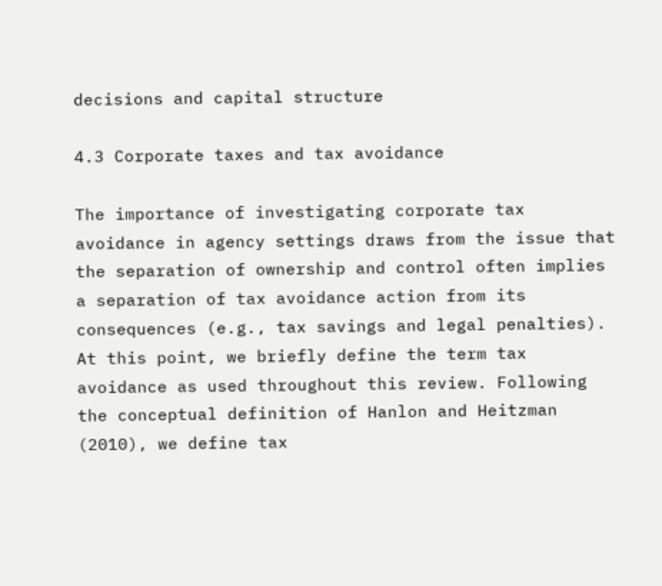decisions and capital structure

4.3 Corporate taxes and tax avoidance

The importance of investigating corporate tax avoidance in agency settings draws from the issue that the separation of ownership and control often implies a separation of tax avoidance action from its consequences (e.g., tax savings and legal penalties). At this point, we briefly define the term tax avoidance as used throughout this review. Following the conceptual definition of Hanlon and Heitzman (2010), we define tax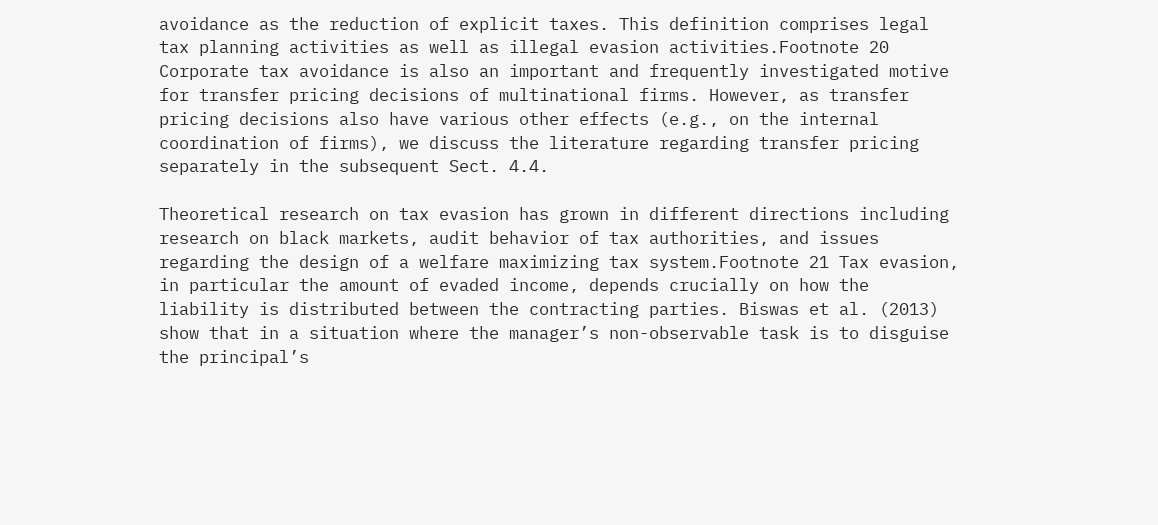avoidance as the reduction of explicit taxes. This definition comprises legal tax planning activities as well as illegal evasion activities.Footnote 20 Corporate tax avoidance is also an important and frequently investigated motive for transfer pricing decisions of multinational firms. However, as transfer pricing decisions also have various other effects (e.g., on the internal coordination of firms), we discuss the literature regarding transfer pricing separately in the subsequent Sect. 4.4.

Theoretical research on tax evasion has grown in different directions including research on black markets, audit behavior of tax authorities, and issues regarding the design of a welfare maximizing tax system.Footnote 21 Tax evasion, in particular the amount of evaded income, depends crucially on how the liability is distributed between the contracting parties. Biswas et al. (2013) show that in a situation where the manager’s non-observable task is to disguise the principal’s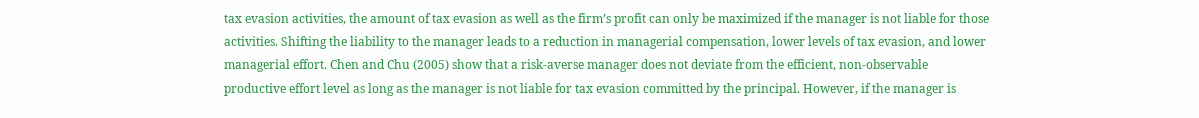tax evasion activities, the amount of tax evasion as well as the firm’s profit can only be maximized if the manager is not liable for those activities. Shifting the liability to the manager leads to a reduction in managerial compensation, lower levels of tax evasion, and lower managerial effort. Chen and Chu (2005) show that a risk-averse manager does not deviate from the efficient, non-observable productive effort level as long as the manager is not liable for tax evasion committed by the principal. However, if the manager is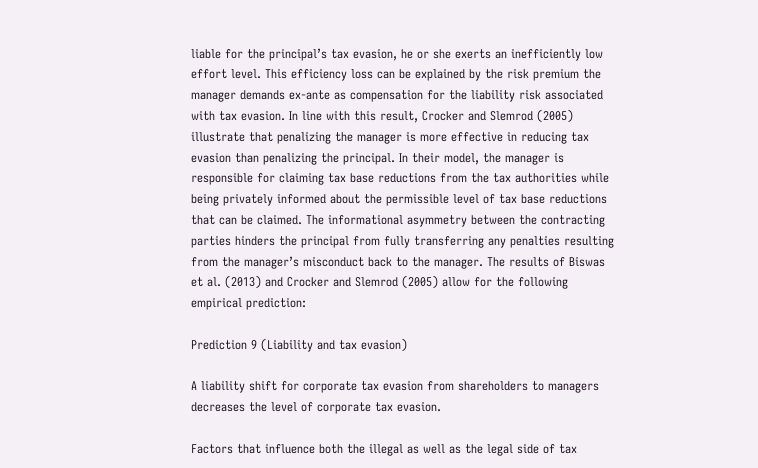liable for the principal’s tax evasion, he or she exerts an inefficiently low effort level. This efficiency loss can be explained by the risk premium the manager demands ex-ante as compensation for the liability risk associated with tax evasion. In line with this result, Crocker and Slemrod (2005) illustrate that penalizing the manager is more effective in reducing tax evasion than penalizing the principal. In their model, the manager is responsible for claiming tax base reductions from the tax authorities while being privately informed about the permissible level of tax base reductions that can be claimed. The informational asymmetry between the contracting parties hinders the principal from fully transferring any penalties resulting from the manager’s misconduct back to the manager. The results of Biswas et al. (2013) and Crocker and Slemrod (2005) allow for the following empirical prediction:

Prediction 9 (Liability and tax evasion)

A liability shift for corporate tax evasion from shareholders to managers decreases the level of corporate tax evasion.

Factors that influence both the illegal as well as the legal side of tax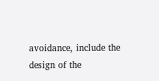avoidance, include the design of the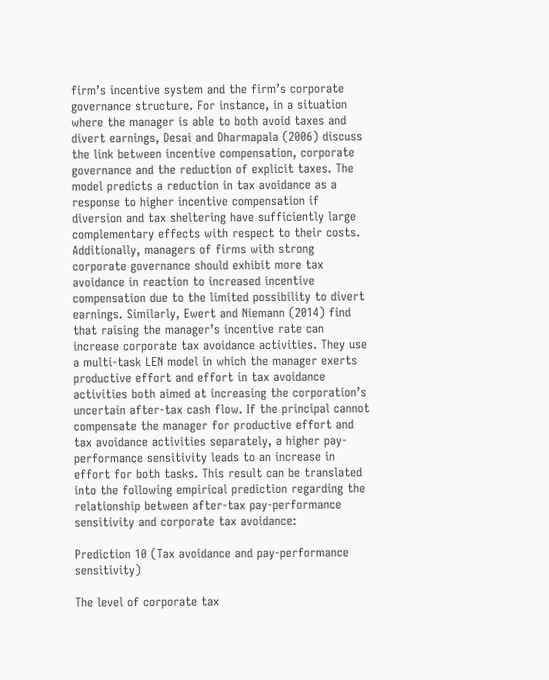firm’s incentive system and the firm’s corporate governance structure. For instance, in a situation where the manager is able to both avoid taxes and divert earnings, Desai and Dharmapala (2006) discuss the link between incentive compensation, corporate governance and the reduction of explicit taxes. The model predicts a reduction in tax avoidance as a response to higher incentive compensation if diversion and tax sheltering have sufficiently large complementary effects with respect to their costs. Additionally, managers of firms with strong corporate governance should exhibit more tax avoidance in reaction to increased incentive compensation due to the limited possibility to divert earnings. Similarly, Ewert and Niemann (2014) find that raising the manager’s incentive rate can increase corporate tax avoidance activities. They use a multi-task LEN model in which the manager exerts productive effort and effort in tax avoidance activities both aimed at increasing the corporation’s uncertain after-tax cash flow. If the principal cannot compensate the manager for productive effort and tax avoidance activities separately, a higher pay-performance sensitivity leads to an increase in effort for both tasks. This result can be translated into the following empirical prediction regarding the relationship between after-tax pay-performance sensitivity and corporate tax avoidance:

Prediction 10 (Tax avoidance and pay-performance sensitivity)

The level of corporate tax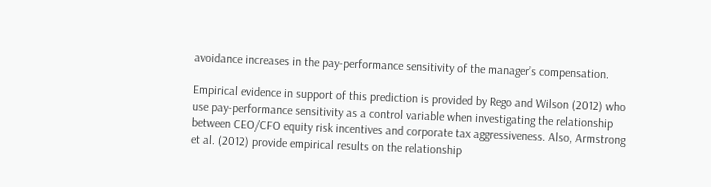avoidance increases in the pay-performance sensitivity of the manager’s compensation.

Empirical evidence in support of this prediction is provided by Rego and Wilson (2012) who use pay-performance sensitivity as a control variable when investigating the relationship between CEO/CFO equity risk incentives and corporate tax aggressiveness. Also, Armstrong et al. (2012) provide empirical results on the relationship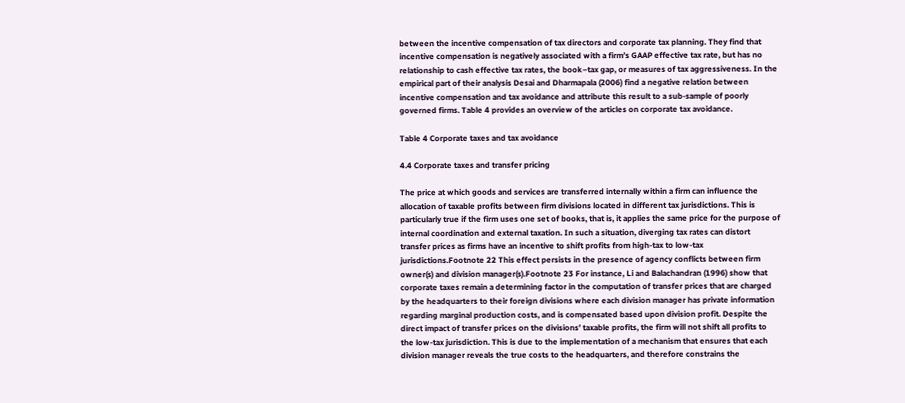between the incentive compensation of tax directors and corporate tax planning. They find that incentive compensation is negatively associated with a firm’s GAAP effective tax rate, but has no relationship to cash effective tax rates, the book–tax gap, or measures of tax aggressiveness. In the empirical part of their analysis Desai and Dharmapala (2006) find a negative relation between incentive compensation and tax avoidance and attribute this result to a sub-sample of poorly governed firms. Table 4 provides an overview of the articles on corporate tax avoidance.

Table 4 Corporate taxes and tax avoidance

4.4 Corporate taxes and transfer pricing

The price at which goods and services are transferred internally within a firm can influence the allocation of taxable profits between firm divisions located in different tax jurisdictions. This is particularly true if the firm uses one set of books, that is, it applies the same price for the purpose of internal coordination and external taxation. In such a situation, diverging tax rates can distort transfer prices as firms have an incentive to shift profits from high-tax to low-tax jurisdictions.Footnote 22 This effect persists in the presence of agency conflicts between firm owner(s) and division manager(s).Footnote 23 For instance, Li and Balachandran (1996) show that corporate taxes remain a determining factor in the computation of transfer prices that are charged by the headquarters to their foreign divisions where each division manager has private information regarding marginal production costs, and is compensated based upon division profit. Despite the direct impact of transfer prices on the divisions’ taxable profits, the firm will not shift all profits to the low-tax jurisdiction. This is due to the implementation of a mechanism that ensures that each division manager reveals the true costs to the headquarters, and therefore constrains the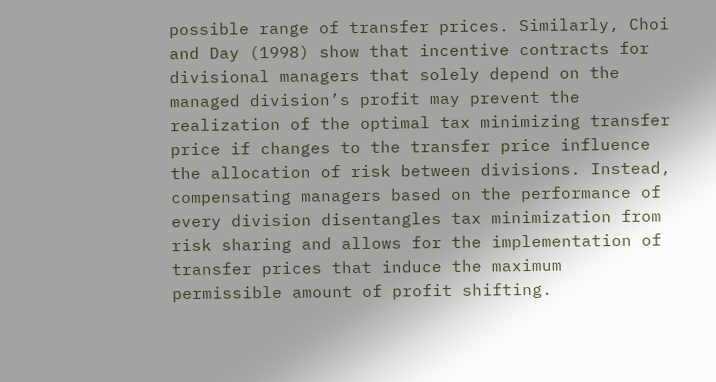possible range of transfer prices. Similarly, Choi and Day (1998) show that incentive contracts for divisional managers that solely depend on the managed division’s profit may prevent the realization of the optimal tax minimizing transfer price if changes to the transfer price influence the allocation of risk between divisions. Instead, compensating managers based on the performance of every division disentangles tax minimization from risk sharing and allows for the implementation of transfer prices that induce the maximum permissible amount of profit shifting.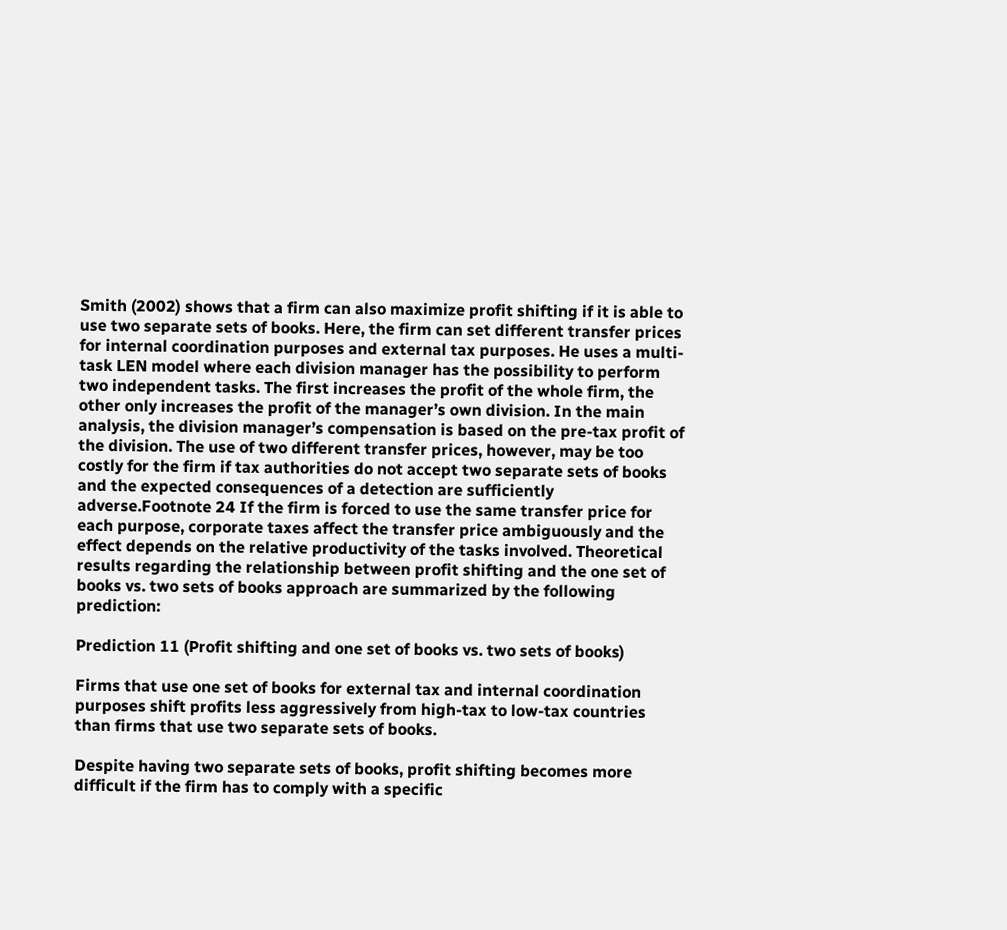Smith (2002) shows that a firm can also maximize profit shifting if it is able to use two separate sets of books. Here, the firm can set different transfer prices for internal coordination purposes and external tax purposes. He uses a multi-task LEN model where each division manager has the possibility to perform two independent tasks. The first increases the profit of the whole firm, the other only increases the profit of the manager’s own division. In the main analysis, the division manager’s compensation is based on the pre-tax profit of the division. The use of two different transfer prices, however, may be too costly for the firm if tax authorities do not accept two separate sets of books and the expected consequences of a detection are sufficiently adverse.Footnote 24 If the firm is forced to use the same transfer price for each purpose, corporate taxes affect the transfer price ambiguously and the effect depends on the relative productivity of the tasks involved. Theoretical results regarding the relationship between profit shifting and the one set of books vs. two sets of books approach are summarized by the following prediction:

Prediction 11 (Profit shifting and one set of books vs. two sets of books)

Firms that use one set of books for external tax and internal coordination purposes shift profits less aggressively from high-tax to low-tax countries than firms that use two separate sets of books.

Despite having two separate sets of books, profit shifting becomes more difficult if the firm has to comply with a specific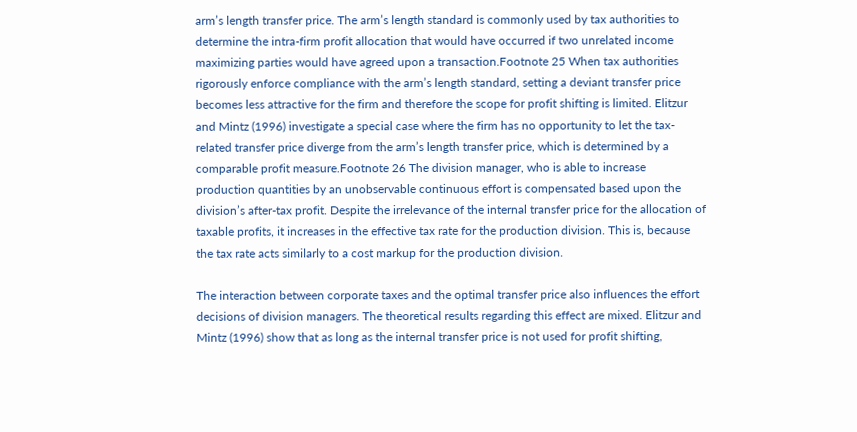arm’s length transfer price. The arm’s length standard is commonly used by tax authorities to determine the intra-firm profit allocation that would have occurred if two unrelated income maximizing parties would have agreed upon a transaction.Footnote 25 When tax authorities rigorously enforce compliance with the arm’s length standard, setting a deviant transfer price becomes less attractive for the firm and therefore the scope for profit shifting is limited. Elitzur and Mintz (1996) investigate a special case where the firm has no opportunity to let the tax-related transfer price diverge from the arm’s length transfer price, which is determined by a comparable profit measure.Footnote 26 The division manager, who is able to increase production quantities by an unobservable continuous effort is compensated based upon the division’s after-tax profit. Despite the irrelevance of the internal transfer price for the allocation of taxable profits, it increases in the effective tax rate for the production division. This is, because the tax rate acts similarly to a cost markup for the production division.

The interaction between corporate taxes and the optimal transfer price also influences the effort decisions of division managers. The theoretical results regarding this effect are mixed. Elitzur and Mintz (1996) show that as long as the internal transfer price is not used for profit shifting,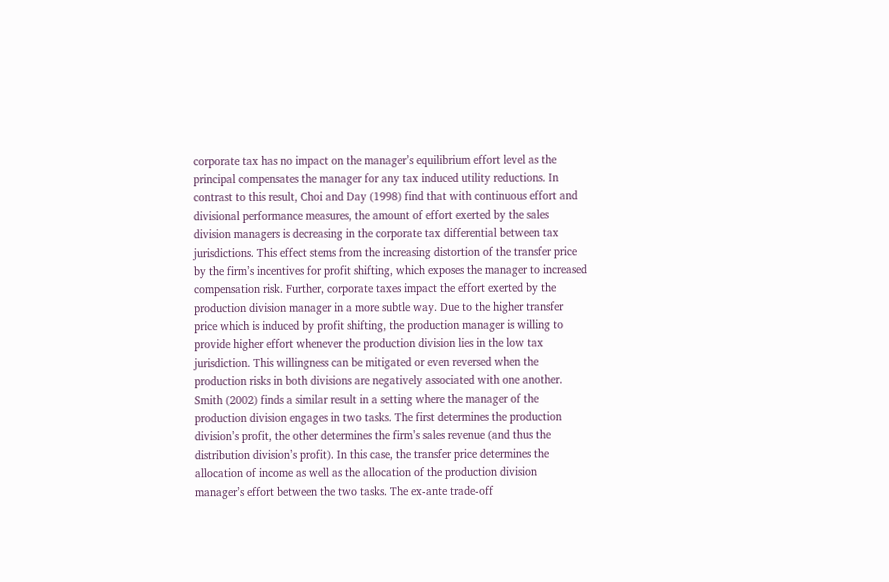corporate tax has no impact on the manager’s equilibrium effort level as the principal compensates the manager for any tax induced utility reductions. In contrast to this result, Choi and Day (1998) find that with continuous effort and divisional performance measures, the amount of effort exerted by the sales division managers is decreasing in the corporate tax differential between tax jurisdictions. This effect stems from the increasing distortion of the transfer price by the firm’s incentives for profit shifting, which exposes the manager to increased compensation risk. Further, corporate taxes impact the effort exerted by the production division manager in a more subtle way. Due to the higher transfer price which is induced by profit shifting, the production manager is willing to provide higher effort whenever the production division lies in the low tax jurisdiction. This willingness can be mitigated or even reversed when the production risks in both divisions are negatively associated with one another. Smith (2002) finds a similar result in a setting where the manager of the production division engages in two tasks. The first determines the production division’s profit, the other determines the firm’s sales revenue (and thus the distribution division’s profit). In this case, the transfer price determines the allocation of income as well as the allocation of the production division manager’s effort between the two tasks. The ex-ante trade-off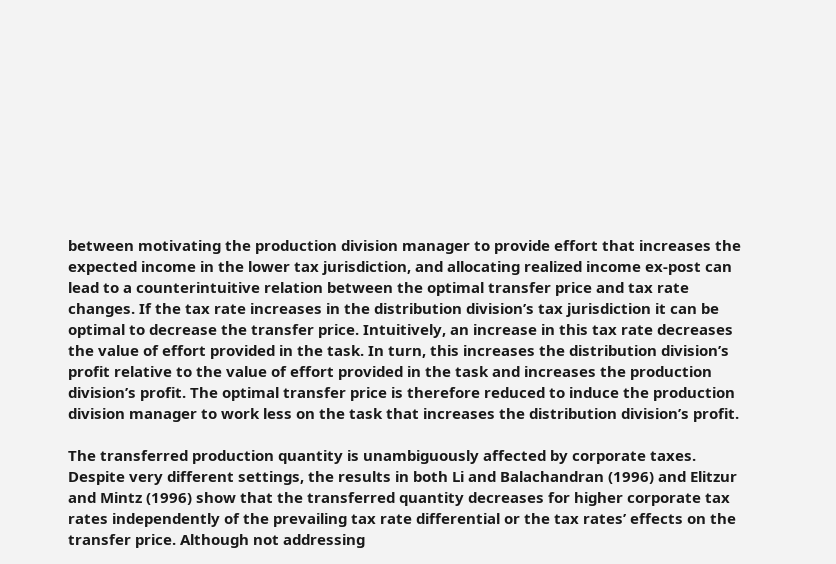between motivating the production division manager to provide effort that increases the expected income in the lower tax jurisdiction, and allocating realized income ex-post can lead to a counterintuitive relation between the optimal transfer price and tax rate changes. If the tax rate increases in the distribution division’s tax jurisdiction it can be optimal to decrease the transfer price. Intuitively, an increase in this tax rate decreases the value of effort provided in the task. In turn, this increases the distribution division’s profit relative to the value of effort provided in the task and increases the production division’s profit. The optimal transfer price is therefore reduced to induce the production division manager to work less on the task that increases the distribution division’s profit.

The transferred production quantity is unambiguously affected by corporate taxes. Despite very different settings, the results in both Li and Balachandran (1996) and Elitzur and Mintz (1996) show that the transferred quantity decreases for higher corporate tax rates independently of the prevailing tax rate differential or the tax rates’ effects on the transfer price. Although not addressing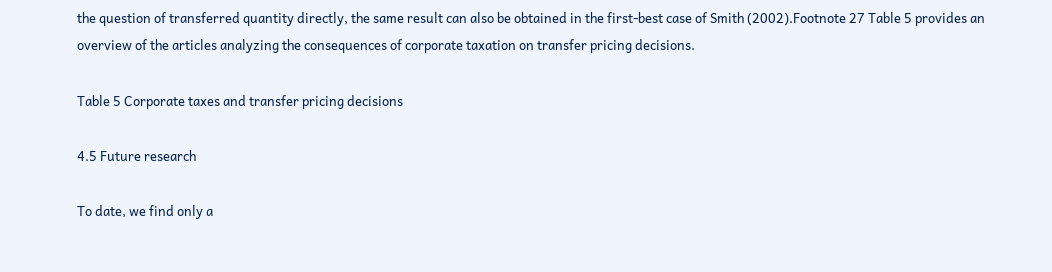the question of transferred quantity directly, the same result can also be obtained in the first-best case of Smith (2002).Footnote 27 Table 5 provides an overview of the articles analyzing the consequences of corporate taxation on transfer pricing decisions.

Table 5 Corporate taxes and transfer pricing decisions

4.5 Future research

To date, we find only a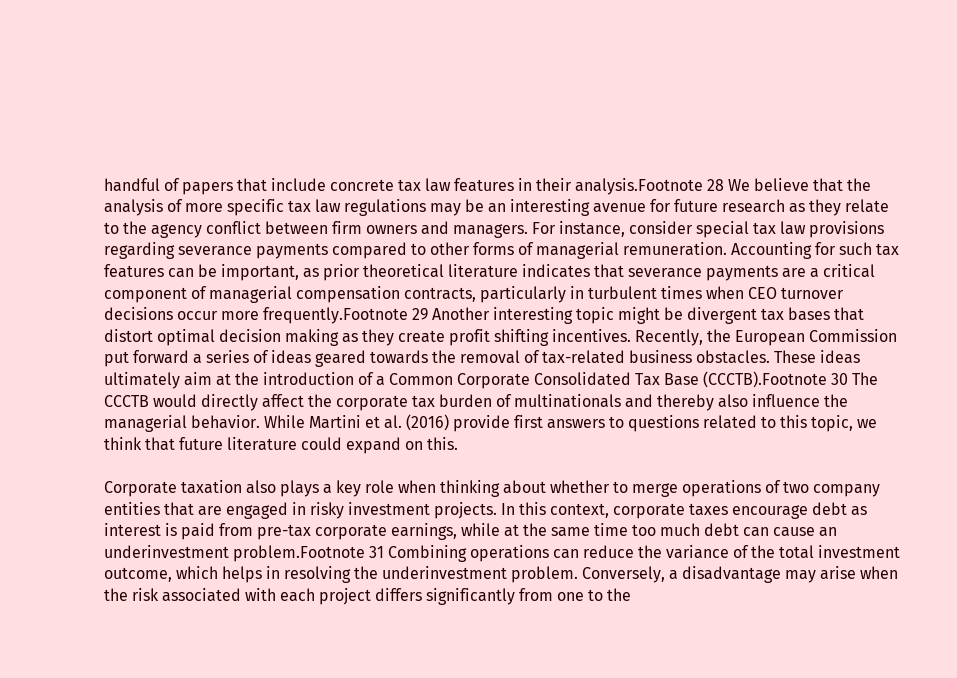handful of papers that include concrete tax law features in their analysis.Footnote 28 We believe that the analysis of more specific tax law regulations may be an interesting avenue for future research as they relate to the agency conflict between firm owners and managers. For instance, consider special tax law provisions regarding severance payments compared to other forms of managerial remuneration. Accounting for such tax features can be important, as prior theoretical literature indicates that severance payments are a critical component of managerial compensation contracts, particularly in turbulent times when CEO turnover decisions occur more frequently.Footnote 29 Another interesting topic might be divergent tax bases that distort optimal decision making as they create profit shifting incentives. Recently, the European Commission put forward a series of ideas geared towards the removal of tax-related business obstacles. These ideas ultimately aim at the introduction of a Common Corporate Consolidated Tax Base (CCCTB).Footnote 30 The CCCTB would directly affect the corporate tax burden of multinationals and thereby also influence the managerial behavior. While Martini et al. (2016) provide first answers to questions related to this topic, we think that future literature could expand on this.

Corporate taxation also plays a key role when thinking about whether to merge operations of two company entities that are engaged in risky investment projects. In this context, corporate taxes encourage debt as interest is paid from pre-tax corporate earnings, while at the same time too much debt can cause an underinvestment problem.Footnote 31 Combining operations can reduce the variance of the total investment outcome, which helps in resolving the underinvestment problem. Conversely, a disadvantage may arise when the risk associated with each project differs significantly from one to the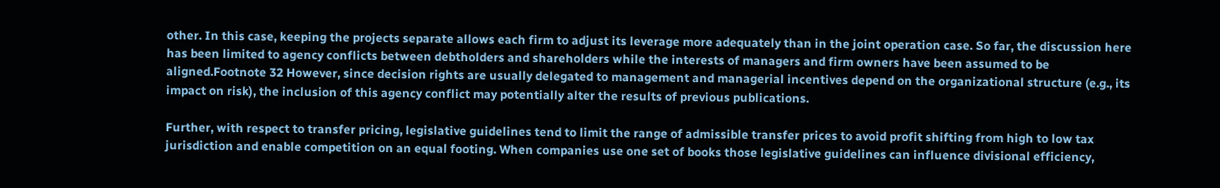other. In this case, keeping the projects separate allows each firm to adjust its leverage more adequately than in the joint operation case. So far, the discussion here has been limited to agency conflicts between debtholders and shareholders while the interests of managers and firm owners have been assumed to be aligned.Footnote 32 However, since decision rights are usually delegated to management and managerial incentives depend on the organizational structure (e.g., its impact on risk), the inclusion of this agency conflict may potentially alter the results of previous publications.

Further, with respect to transfer pricing, legislative guidelines tend to limit the range of admissible transfer prices to avoid profit shifting from high to low tax jurisdiction and enable competition on an equal footing. When companies use one set of books those legislative guidelines can influence divisional efficiency,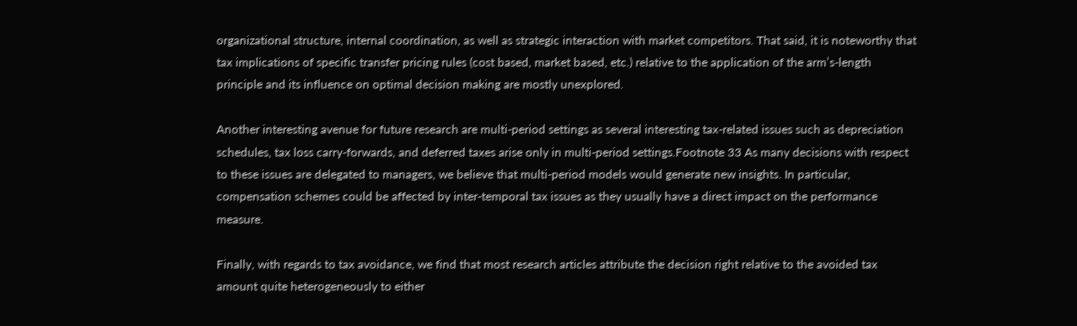organizational structure, internal coordination, as well as strategic interaction with market competitors. That said, it is noteworthy that tax implications of specific transfer pricing rules (cost based, market based, etc.) relative to the application of the arm’s-length principle and its influence on optimal decision making are mostly unexplored.

Another interesting avenue for future research are multi-period settings as several interesting tax-related issues such as depreciation schedules, tax loss carry-forwards, and deferred taxes arise only in multi-period settings.Footnote 33 As many decisions with respect to these issues are delegated to managers, we believe that multi-period models would generate new insights. In particular, compensation schemes could be affected by inter-temporal tax issues as they usually have a direct impact on the performance measure.

Finally, with regards to tax avoidance, we find that most research articles attribute the decision right relative to the avoided tax amount quite heterogeneously to either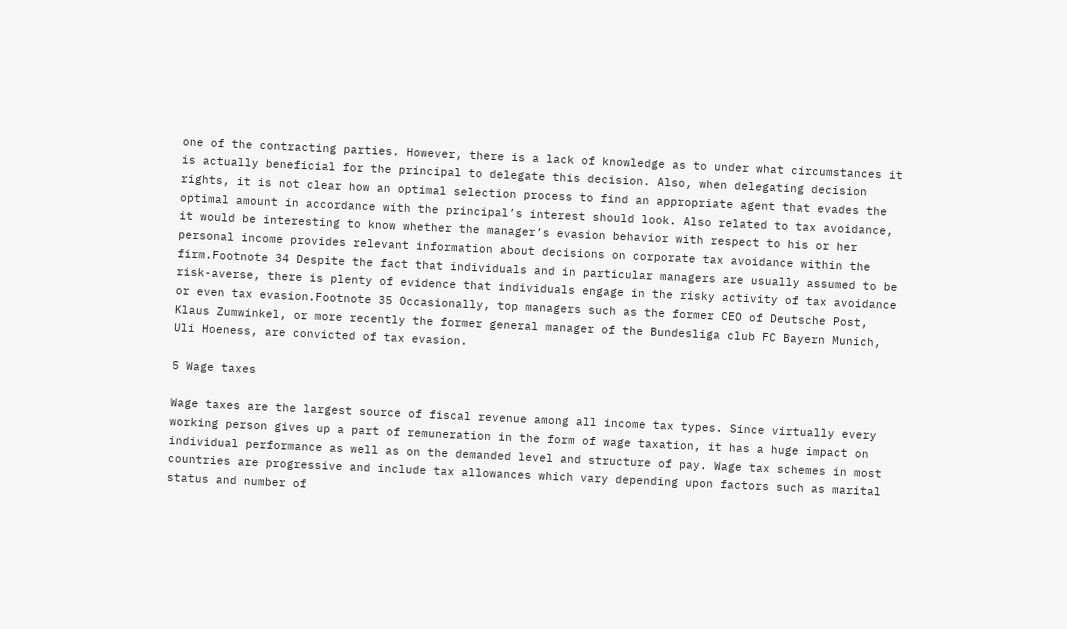one of the contracting parties. However, there is a lack of knowledge as to under what circumstances it is actually beneficial for the principal to delegate this decision. Also, when delegating decision rights, it is not clear how an optimal selection process to find an appropriate agent that evades the optimal amount in accordance with the principal’s interest should look. Also related to tax avoidance, it would be interesting to know whether the manager’s evasion behavior with respect to his or her personal income provides relevant information about decisions on corporate tax avoidance within the firm.Footnote 34 Despite the fact that individuals and in particular managers are usually assumed to be risk-averse, there is plenty of evidence that individuals engage in the risky activity of tax avoidance or even tax evasion.Footnote 35 Occasionally, top managers such as the former CEO of Deutsche Post, Klaus Zumwinkel, or more recently the former general manager of the Bundesliga club FC Bayern Munich, Uli Hoeness, are convicted of tax evasion.

5 Wage taxes

Wage taxes are the largest source of fiscal revenue among all income tax types. Since virtually every working person gives up a part of remuneration in the form of wage taxation, it has a huge impact on individual performance as well as on the demanded level and structure of pay. Wage tax schemes in most countries are progressive and include tax allowances which vary depending upon factors such as marital status and number of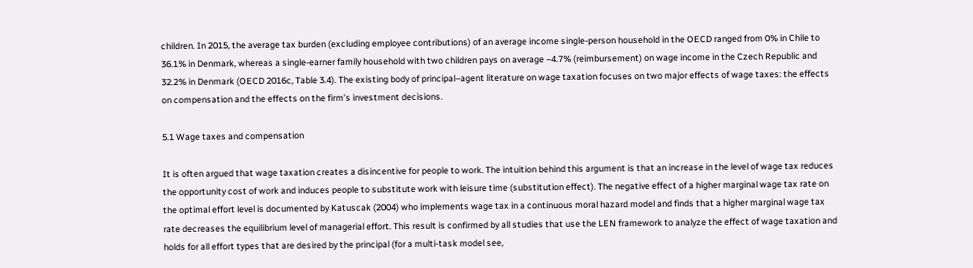children. In 2015, the average tax burden (excluding employee contributions) of an average income single-person household in the OECD ranged from 0% in Chile to 36.1% in Denmark, whereas a single-earner family household with two children pays on average −4.7% (reimbursement) on wage income in the Czech Republic and 32.2% in Denmark (OECD 2016c, Table 3.4). The existing body of principal–agent literature on wage taxation focuses on two major effects of wage taxes: the effects on compensation and the effects on the firm’s investment decisions.

5.1 Wage taxes and compensation

It is often argued that wage taxation creates a disincentive for people to work. The intuition behind this argument is that an increase in the level of wage tax reduces the opportunity cost of work and induces people to substitute work with leisure time (substitution effect). The negative effect of a higher marginal wage tax rate on the optimal effort level is documented by Katuscak (2004) who implements wage tax in a continuous moral hazard model and finds that a higher marginal wage tax rate decreases the equilibrium level of managerial effort. This result is confirmed by all studies that use the LEN framework to analyze the effect of wage taxation and holds for all effort types that are desired by the principal (for a multi-task model see,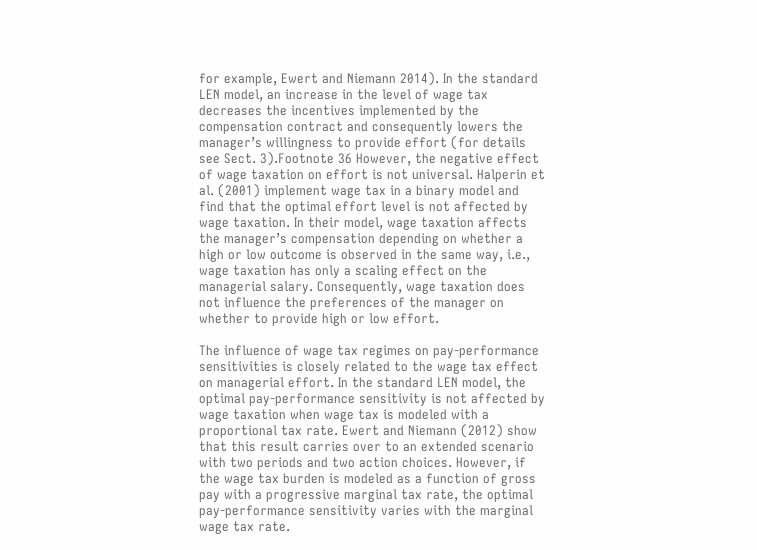for example, Ewert and Niemann 2014). In the standard LEN model, an increase in the level of wage tax decreases the incentives implemented by the compensation contract and consequently lowers the manager’s willingness to provide effort (for details see Sect. 3).Footnote 36 However, the negative effect of wage taxation on effort is not universal. Halperin et al. (2001) implement wage tax in a binary model and find that the optimal effort level is not affected by wage taxation. In their model, wage taxation affects the manager’s compensation depending on whether a high or low outcome is observed in the same way, i.e., wage taxation has only a scaling effect on the managerial salary. Consequently, wage taxation does not influence the preferences of the manager on whether to provide high or low effort.

The influence of wage tax regimes on pay-performance sensitivities is closely related to the wage tax effect on managerial effort. In the standard LEN model, the optimal pay-performance sensitivity is not affected by wage taxation when wage tax is modeled with a proportional tax rate. Ewert and Niemann (2012) show that this result carries over to an extended scenario with two periods and two action choices. However, if the wage tax burden is modeled as a function of gross pay with a progressive marginal tax rate, the optimal pay-performance sensitivity varies with the marginal wage tax rate.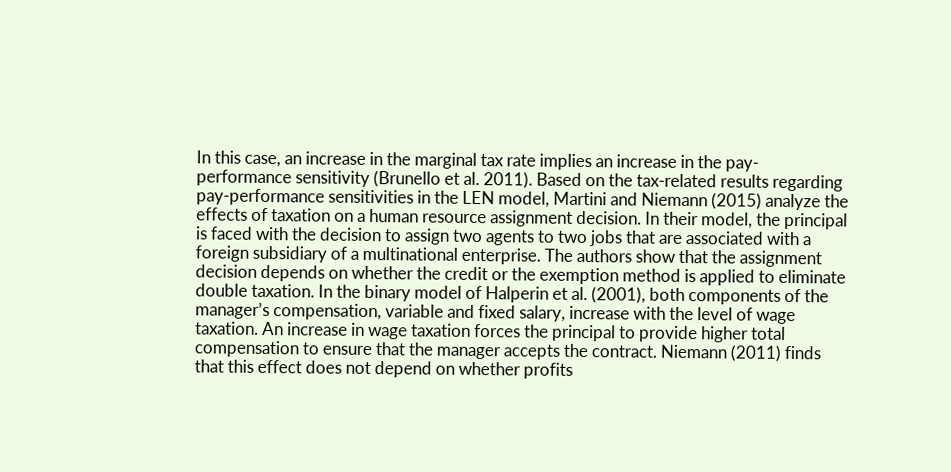In this case, an increase in the marginal tax rate implies an increase in the pay-performance sensitivity (Brunello et al. 2011). Based on the tax-related results regarding pay-performance sensitivities in the LEN model, Martini and Niemann (2015) analyze the effects of taxation on a human resource assignment decision. In their model, the principal is faced with the decision to assign two agents to two jobs that are associated with a foreign subsidiary of a multinational enterprise. The authors show that the assignment decision depends on whether the credit or the exemption method is applied to eliminate double taxation. In the binary model of Halperin et al. (2001), both components of the manager’s compensation, variable and fixed salary, increase with the level of wage taxation. An increase in wage taxation forces the principal to provide higher total compensation to ensure that the manager accepts the contract. Niemann (2011) finds that this effect does not depend on whether profits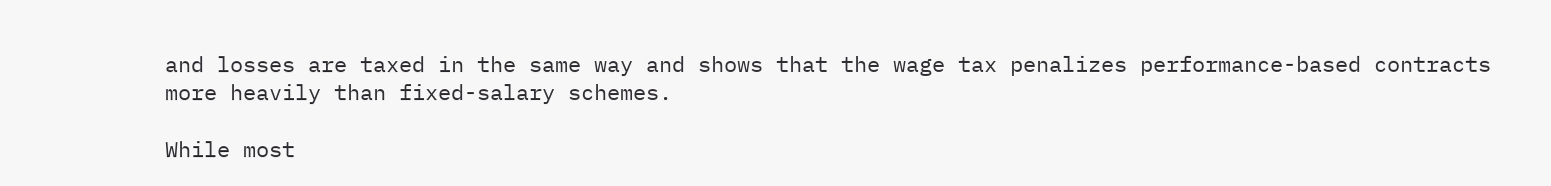and losses are taxed in the same way and shows that the wage tax penalizes performance-based contracts more heavily than fixed-salary schemes.

While most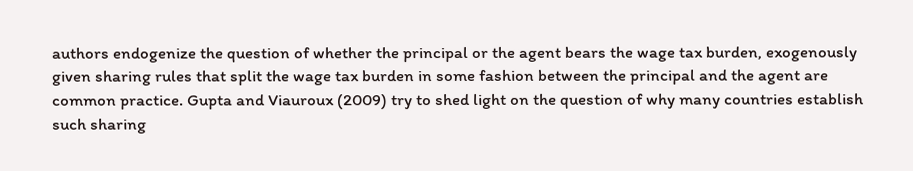authors endogenize the question of whether the principal or the agent bears the wage tax burden, exogenously given sharing rules that split the wage tax burden in some fashion between the principal and the agent are common practice. Gupta and Viauroux (2009) try to shed light on the question of why many countries establish such sharing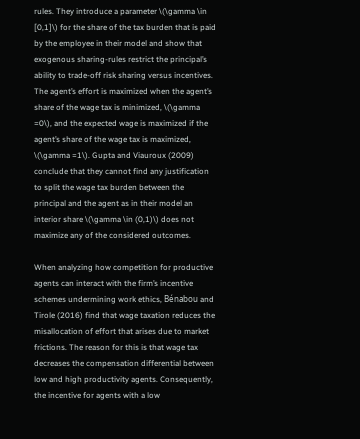rules. They introduce a parameter \(\gamma \in [0,1]\) for the share of the tax burden that is paid by the employee in their model and show that exogenous sharing-rules restrict the principal’s ability to trade-off risk sharing versus incentives. The agent’s effort is maximized when the agent’s share of the wage tax is minimized, \(\gamma =0\), and the expected wage is maximized if the agent’s share of the wage tax is maximized, \(\gamma =1\). Gupta and Viauroux (2009) conclude that they cannot find any justification to split the wage tax burden between the principal and the agent as in their model an interior share \(\gamma \in (0,1)\) does not maximize any of the considered outcomes.

When analyzing how competition for productive agents can interact with the firm’s incentive schemes undermining work ethics, Bénabou and Tirole (2016) find that wage taxation reduces the misallocation of effort that arises due to market frictions. The reason for this is that wage tax decreases the compensation differential between low and high productivity agents. Consequently, the incentive for agents with a low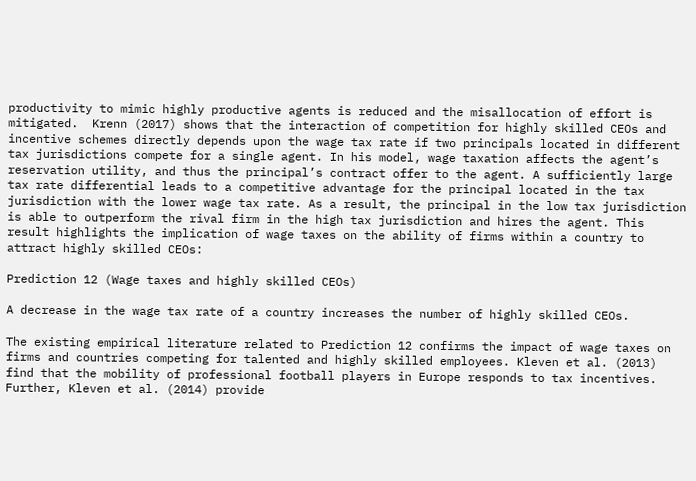productivity to mimic highly productive agents is reduced and the misallocation of effort is mitigated.  Krenn (2017) shows that the interaction of competition for highly skilled CEOs and incentive schemes directly depends upon the wage tax rate if two principals located in different tax jurisdictions compete for a single agent. In his model, wage taxation affects the agent’s reservation utility, and thus the principal’s contract offer to the agent. A sufficiently large tax rate differential leads to a competitive advantage for the principal located in the tax jurisdiction with the lower wage tax rate. As a result, the principal in the low tax jurisdiction is able to outperform the rival firm in the high tax jurisdiction and hires the agent. This result highlights the implication of wage taxes on the ability of firms within a country to attract highly skilled CEOs:

Prediction 12 (Wage taxes and highly skilled CEOs)

A decrease in the wage tax rate of a country increases the number of highly skilled CEOs.

The existing empirical literature related to Prediction 12 confirms the impact of wage taxes on firms and countries competing for talented and highly skilled employees. Kleven et al. (2013) find that the mobility of professional football players in Europe responds to tax incentives. Further, Kleven et al. (2014) provide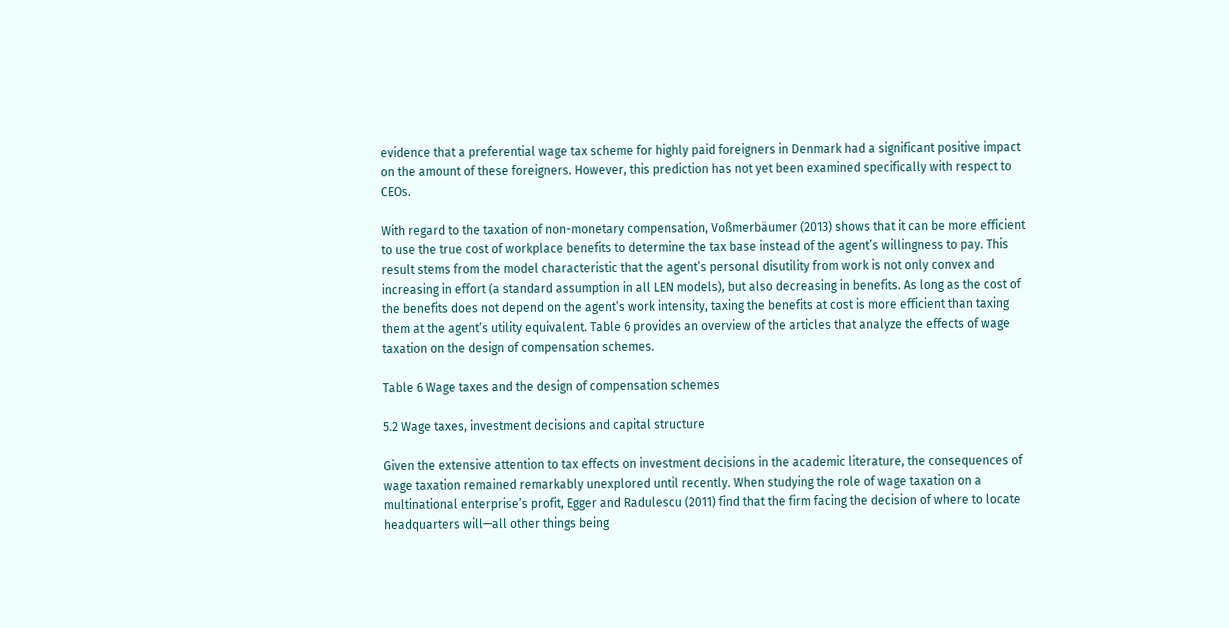evidence that a preferential wage tax scheme for highly paid foreigners in Denmark had a significant positive impact on the amount of these foreigners. However, this prediction has not yet been examined specifically with respect to CEOs.

With regard to the taxation of non-monetary compensation, Voßmerbäumer (2013) shows that it can be more efficient to use the true cost of workplace benefits to determine the tax base instead of the agent’s willingness to pay. This result stems from the model characteristic that the agent’s personal disutility from work is not only convex and increasing in effort (a standard assumption in all LEN models), but also decreasing in benefits. As long as the cost of the benefits does not depend on the agent’s work intensity, taxing the benefits at cost is more efficient than taxing them at the agent’s utility equivalent. Table 6 provides an overview of the articles that analyze the effects of wage taxation on the design of compensation schemes.

Table 6 Wage taxes and the design of compensation schemes

5.2 Wage taxes, investment decisions and capital structure

Given the extensive attention to tax effects on investment decisions in the academic literature, the consequences of wage taxation remained remarkably unexplored until recently. When studying the role of wage taxation on a multinational enterprise’s profit, Egger and Radulescu (2011) find that the firm facing the decision of where to locate headquarters will—all other things being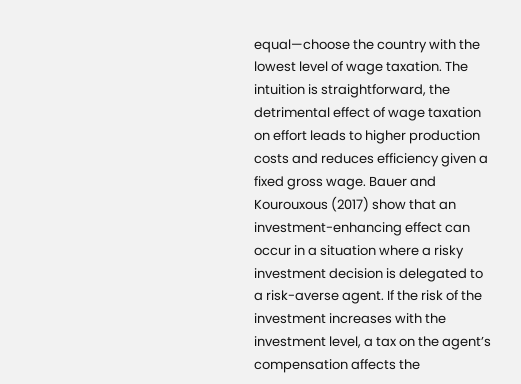equal—choose the country with the lowest level of wage taxation. The intuition is straightforward, the detrimental effect of wage taxation on effort leads to higher production costs and reduces efficiency given a fixed gross wage. Bauer and Kourouxous (2017) show that an investment-enhancing effect can occur in a situation where a risky investment decision is delegated to a risk-averse agent. If the risk of the investment increases with the investment level, a tax on the agent’s compensation affects the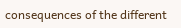consequences of the different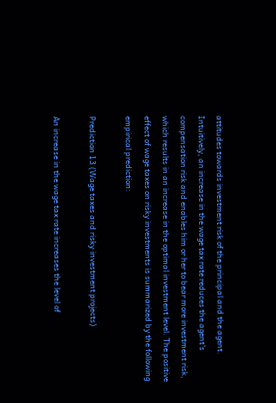attitudes towards investment risk of the principal and the agent. Intuitively, an increase in the wage tax rate reduces the agent’s compensation risk and enables him or her to bear more investment risk, which results in an increase in the optimal investment level. The positive effect of wage taxes on risky investments is summarized by the following empirical prediction:

Prediction 13 (Wage taxes and risky investment projects)

An increase in the wage tax rate increases the level of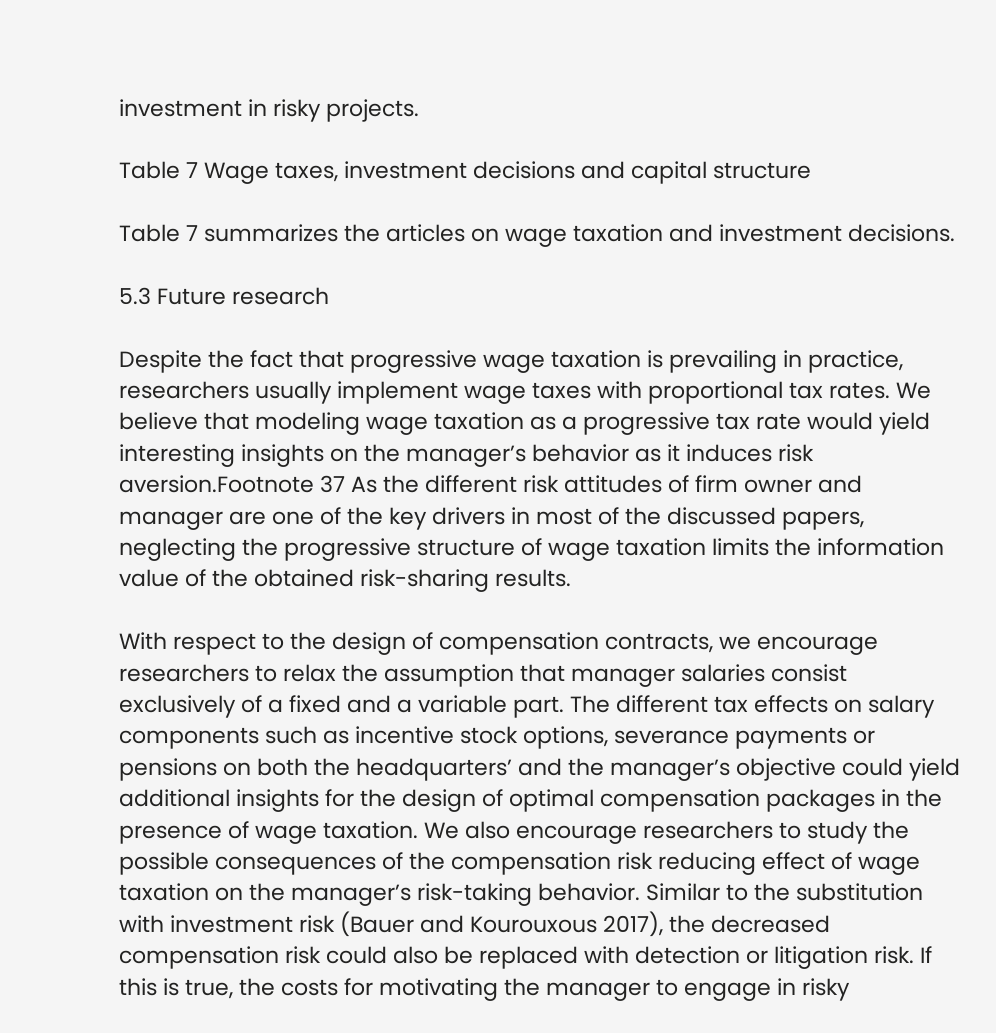investment in risky projects.

Table 7 Wage taxes, investment decisions and capital structure

Table 7 summarizes the articles on wage taxation and investment decisions.

5.3 Future research

Despite the fact that progressive wage taxation is prevailing in practice, researchers usually implement wage taxes with proportional tax rates. We believe that modeling wage taxation as a progressive tax rate would yield interesting insights on the manager’s behavior as it induces risk aversion.Footnote 37 As the different risk attitudes of firm owner and manager are one of the key drivers in most of the discussed papers, neglecting the progressive structure of wage taxation limits the information value of the obtained risk-sharing results.

With respect to the design of compensation contracts, we encourage researchers to relax the assumption that manager salaries consist exclusively of a fixed and a variable part. The different tax effects on salary components such as incentive stock options, severance payments or pensions on both the headquarters’ and the manager’s objective could yield additional insights for the design of optimal compensation packages in the presence of wage taxation. We also encourage researchers to study the possible consequences of the compensation risk reducing effect of wage taxation on the manager’s risk-taking behavior. Similar to the substitution with investment risk (Bauer and Kourouxous 2017), the decreased compensation risk could also be replaced with detection or litigation risk. If this is true, the costs for motivating the manager to engage in risky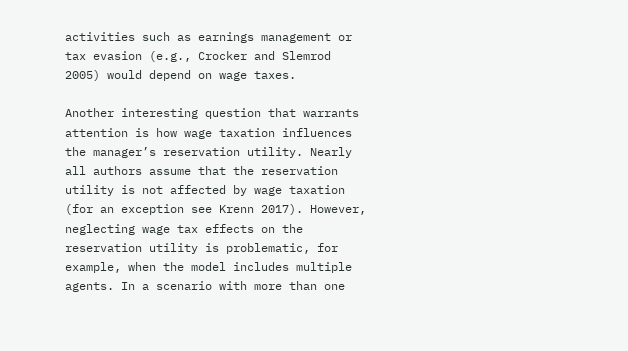activities such as earnings management or tax evasion (e.g., Crocker and Slemrod 2005) would depend on wage taxes.

Another interesting question that warrants attention is how wage taxation influences the manager’s reservation utility. Nearly all authors assume that the reservation utility is not affected by wage taxation (for an exception see Krenn 2017). However, neglecting wage tax effects on the reservation utility is problematic, for example, when the model includes multiple agents. In a scenario with more than one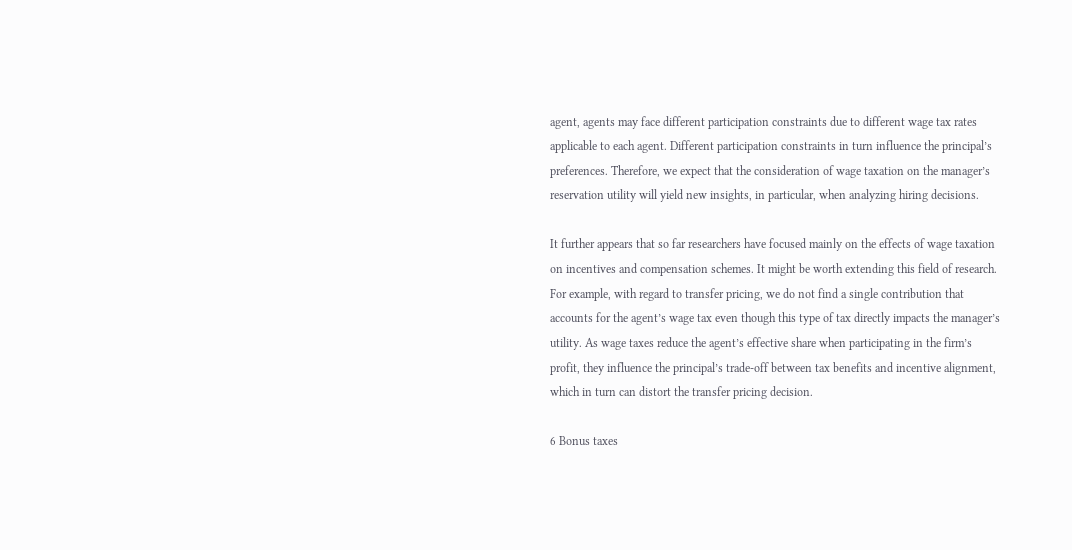agent, agents may face different participation constraints due to different wage tax rates applicable to each agent. Different participation constraints in turn influence the principal’s preferences. Therefore, we expect that the consideration of wage taxation on the manager’s reservation utility will yield new insights, in particular, when analyzing hiring decisions.

It further appears that so far researchers have focused mainly on the effects of wage taxation on incentives and compensation schemes. It might be worth extending this field of research. For example, with regard to transfer pricing, we do not find a single contribution that accounts for the agent’s wage tax even though this type of tax directly impacts the manager’s utility. As wage taxes reduce the agent’s effective share when participating in the firm’s profit, they influence the principal’s trade-off between tax benefits and incentive alignment, which in turn can distort the transfer pricing decision.

6 Bonus taxes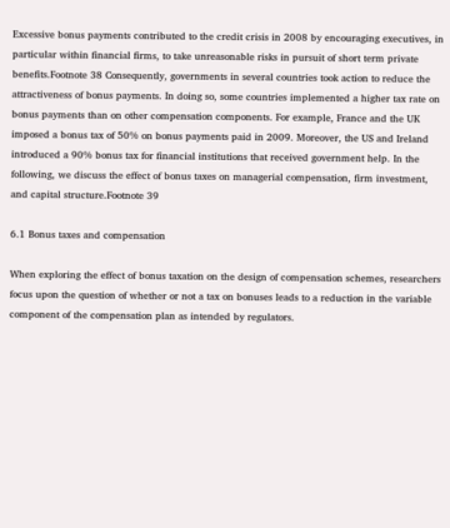Excessive bonus payments contributed to the credit crisis in 2008 by encouraging executives, in particular within financial firms, to take unreasonable risks in pursuit of short term private benefits.Footnote 38 Consequently, governments in several countries took action to reduce the attractiveness of bonus payments. In doing so, some countries implemented a higher tax rate on bonus payments than on other compensation components. For example, France and the UK imposed a bonus tax of 50% on bonus payments paid in 2009. Moreover, the US and Ireland introduced a 90% bonus tax for financial institutions that received government help. In the following, we discuss the effect of bonus taxes on managerial compensation, firm investment, and capital structure.Footnote 39

6.1 Bonus taxes and compensation

When exploring the effect of bonus taxation on the design of compensation schemes, researchers focus upon the question of whether or not a tax on bonuses leads to a reduction in the variable component of the compensation plan as intended by regulators.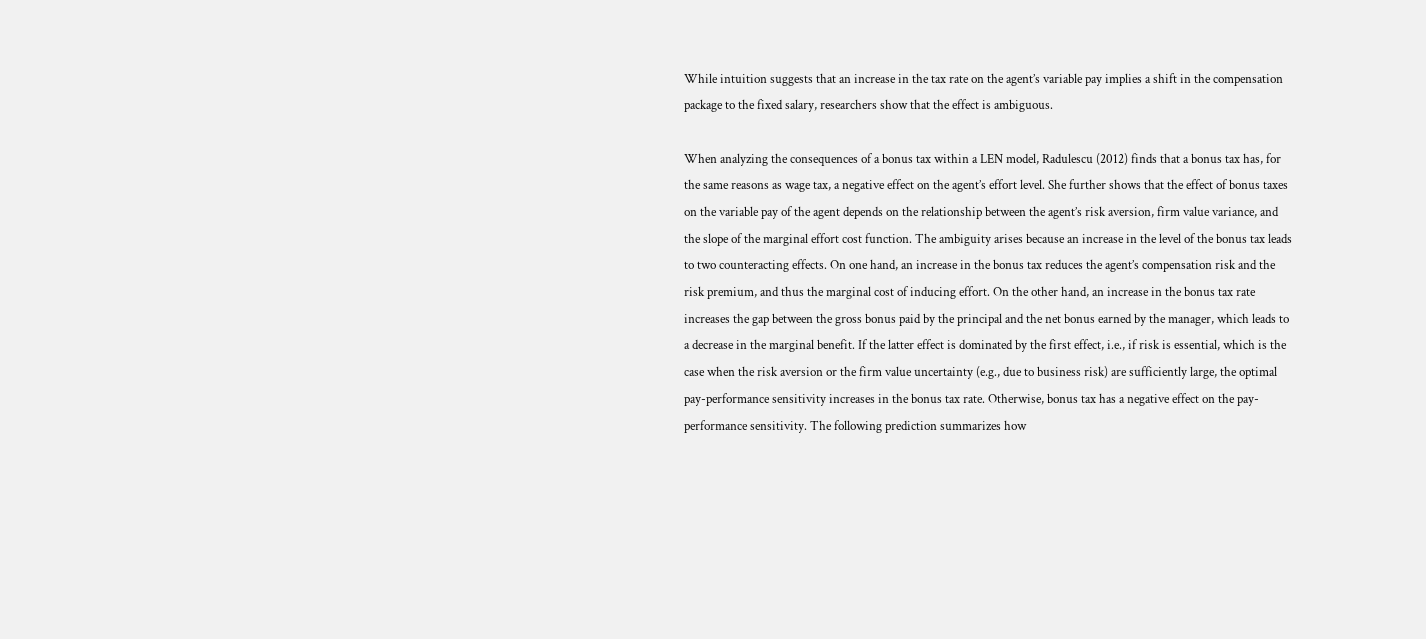While intuition suggests that an increase in the tax rate on the agent’s variable pay implies a shift in the compensation package to the fixed salary, researchers show that the effect is ambiguous.

When analyzing the consequences of a bonus tax within a LEN model, Radulescu (2012) finds that a bonus tax has, for the same reasons as wage tax, a negative effect on the agent’s effort level. She further shows that the effect of bonus taxes on the variable pay of the agent depends on the relationship between the agent’s risk aversion, firm value variance, and the slope of the marginal effort cost function. The ambiguity arises because an increase in the level of the bonus tax leads to two counteracting effects. On one hand, an increase in the bonus tax reduces the agent’s compensation risk and the risk premium, and thus the marginal cost of inducing effort. On the other hand, an increase in the bonus tax rate increases the gap between the gross bonus paid by the principal and the net bonus earned by the manager, which leads to a decrease in the marginal benefit. If the latter effect is dominated by the first effect, i.e., if risk is essential, which is the case when the risk aversion or the firm value uncertainty (e.g., due to business risk) are sufficiently large, the optimal pay-performance sensitivity increases in the bonus tax rate. Otherwise, bonus tax has a negative effect on the pay-performance sensitivity. The following prediction summarizes how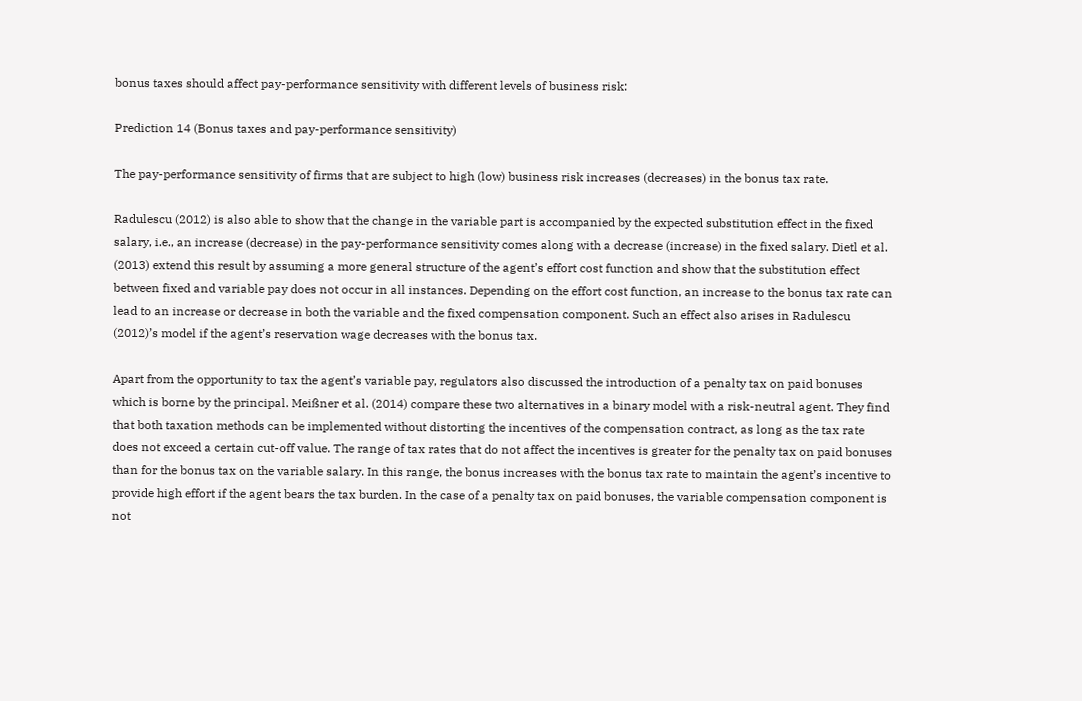bonus taxes should affect pay-performance sensitivity with different levels of business risk:

Prediction 14 (Bonus taxes and pay-performance sensitivity)

The pay-performance sensitivity of firms that are subject to high (low) business risk increases (decreases) in the bonus tax rate.

Radulescu (2012) is also able to show that the change in the variable part is accompanied by the expected substitution effect in the fixed salary, i.e., an increase (decrease) in the pay-performance sensitivity comes along with a decrease (increase) in the fixed salary. Dietl et al. (2013) extend this result by assuming a more general structure of the agent’s effort cost function and show that the substitution effect between fixed and variable pay does not occur in all instances. Depending on the effort cost function, an increase to the bonus tax rate can lead to an increase or decrease in both the variable and the fixed compensation component. Such an effect also arises in Radulescu (2012)’s model if the agent’s reservation wage decreases with the bonus tax.

Apart from the opportunity to tax the agent’s variable pay, regulators also discussed the introduction of a penalty tax on paid bonuses which is borne by the principal. Meißner et al. (2014) compare these two alternatives in a binary model with a risk-neutral agent. They find that both taxation methods can be implemented without distorting the incentives of the compensation contract, as long as the tax rate does not exceed a certain cut-off value. The range of tax rates that do not affect the incentives is greater for the penalty tax on paid bonuses than for the bonus tax on the variable salary. In this range, the bonus increases with the bonus tax rate to maintain the agent’s incentive to provide high effort if the agent bears the tax burden. In the case of a penalty tax on paid bonuses, the variable compensation component is not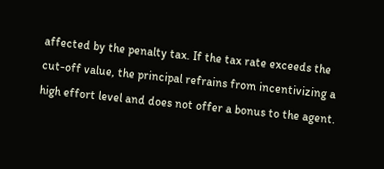affected by the penalty tax. If the tax rate exceeds the cut-off value, the principal refrains from incentivizing a high effort level and does not offer a bonus to the agent.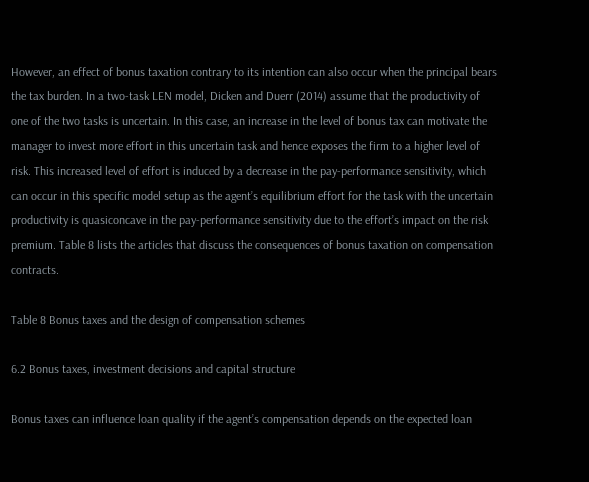However, an effect of bonus taxation contrary to its intention can also occur when the principal bears the tax burden. In a two-task LEN model, Dicken and Duerr (2014) assume that the productivity of one of the two tasks is uncertain. In this case, an increase in the level of bonus tax can motivate the manager to invest more effort in this uncertain task and hence exposes the firm to a higher level of risk. This increased level of effort is induced by a decrease in the pay-performance sensitivity, which can occur in this specific model setup as the agent’s equilibrium effort for the task with the uncertain productivity is quasiconcave in the pay-performance sensitivity due to the effort’s impact on the risk premium. Table 8 lists the articles that discuss the consequences of bonus taxation on compensation contracts.

Table 8 Bonus taxes and the design of compensation schemes

6.2 Bonus taxes, investment decisions and capital structure

Bonus taxes can influence loan quality if the agent’s compensation depends on the expected loan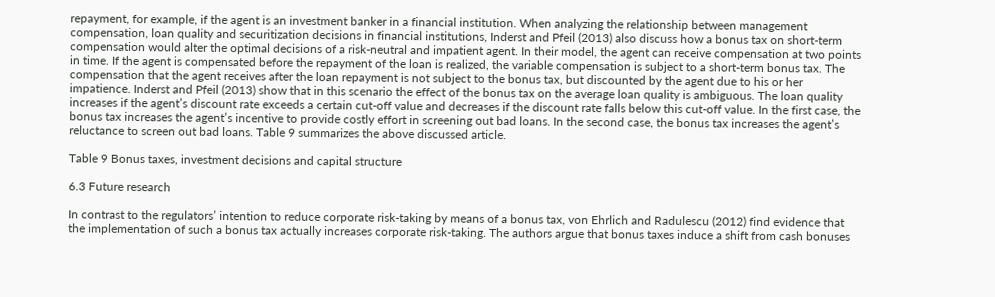repayment, for example, if the agent is an investment banker in a financial institution. When analyzing the relationship between management compensation, loan quality and securitization decisions in financial institutions, Inderst and Pfeil (2013) also discuss how a bonus tax on short-term compensation would alter the optimal decisions of a risk-neutral and impatient agent. In their model, the agent can receive compensation at two points in time. If the agent is compensated before the repayment of the loan is realized, the variable compensation is subject to a short-term bonus tax. The compensation that the agent receives after the loan repayment is not subject to the bonus tax, but discounted by the agent due to his or her impatience. Inderst and Pfeil (2013) show that in this scenario the effect of the bonus tax on the average loan quality is ambiguous. The loan quality increases if the agent’s discount rate exceeds a certain cut-off value and decreases if the discount rate falls below this cut-off value. In the first case, the bonus tax increases the agent’s incentive to provide costly effort in screening out bad loans. In the second case, the bonus tax increases the agent’s reluctance to screen out bad loans. Table 9 summarizes the above discussed article.

Table 9 Bonus taxes, investment decisions and capital structure

6.3 Future research

In contrast to the regulators’ intention to reduce corporate risk-taking by means of a bonus tax, von Ehrlich and Radulescu (2012) find evidence that the implementation of such a bonus tax actually increases corporate risk-taking. The authors argue that bonus taxes induce a shift from cash bonuses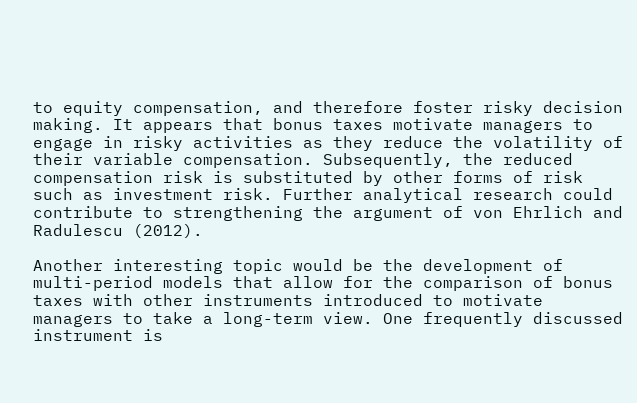to equity compensation, and therefore foster risky decision making. It appears that bonus taxes motivate managers to engage in risky activities as they reduce the volatility of their variable compensation. Subsequently, the reduced compensation risk is substituted by other forms of risk such as investment risk. Further analytical research could contribute to strengthening the argument of von Ehrlich and Radulescu (2012).

Another interesting topic would be the development of multi-period models that allow for the comparison of bonus taxes with other instruments introduced to motivate managers to take a long-term view. One frequently discussed instrument is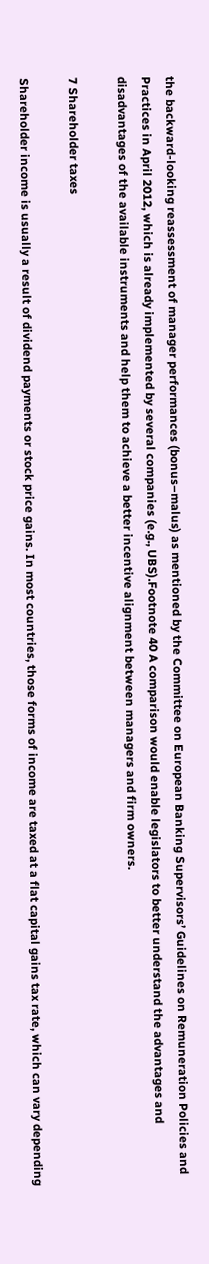the backward-looking reassessment of manager performances (bonus–malus) as mentioned by the Committee on European Banking Supervisors’ Guidelines on Remuneration Policies and Practices in April 2012, which is already implemented by several companies (e.g., UBS).Footnote 40 A comparison would enable legislators to better understand the advantages and disadvantages of the available instruments and help them to achieve a better incentive alignment between managers and firm owners.

7 Shareholder taxes

Shareholder income is usually a result of dividend payments or stock price gains. In most countries, those forms of income are taxed at a flat capital gains tax rate, which can vary depending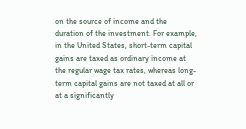on the source of income and the duration of the investment. For example, in the United States, short-term capital gains are taxed as ordinary income at the regular wage tax rates, whereas long-term capital gains are not taxed at all or at a significantly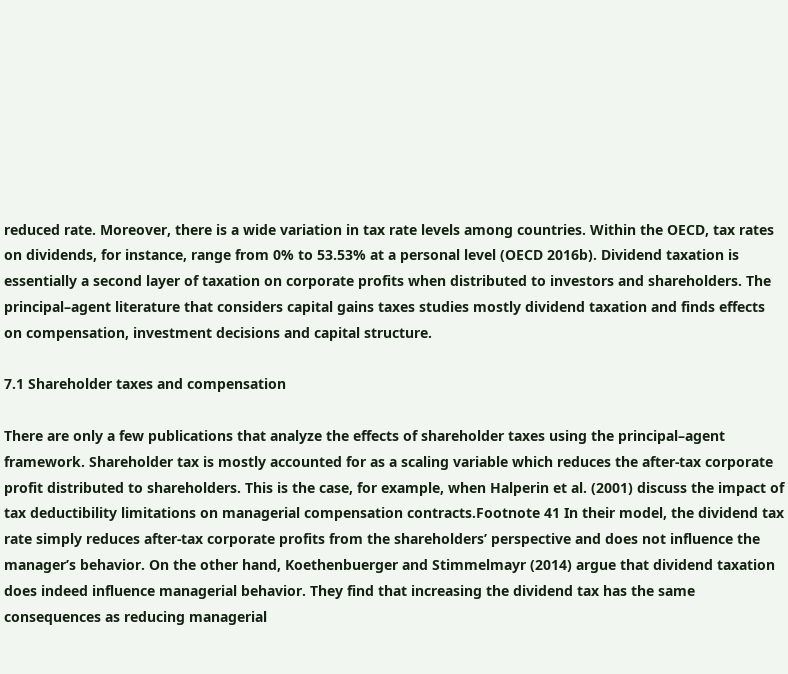reduced rate. Moreover, there is a wide variation in tax rate levels among countries. Within the OECD, tax rates on dividends, for instance, range from 0% to 53.53% at a personal level (OECD 2016b). Dividend taxation is essentially a second layer of taxation on corporate profits when distributed to investors and shareholders. The principal–agent literature that considers capital gains taxes studies mostly dividend taxation and finds effects on compensation, investment decisions and capital structure.

7.1 Shareholder taxes and compensation

There are only a few publications that analyze the effects of shareholder taxes using the principal–agent framework. Shareholder tax is mostly accounted for as a scaling variable which reduces the after-tax corporate profit distributed to shareholders. This is the case, for example, when Halperin et al. (2001) discuss the impact of tax deductibility limitations on managerial compensation contracts.Footnote 41 In their model, the dividend tax rate simply reduces after-tax corporate profits from the shareholders’ perspective and does not influence the manager’s behavior. On the other hand, Koethenbuerger and Stimmelmayr (2014) argue that dividend taxation does indeed influence managerial behavior. They find that increasing the dividend tax has the same consequences as reducing managerial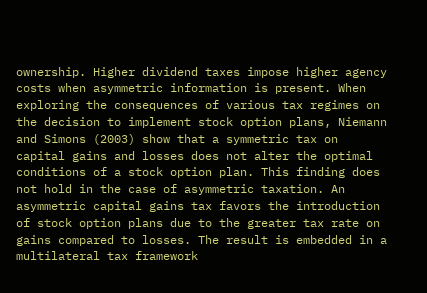ownership. Higher dividend taxes impose higher agency costs when asymmetric information is present. When exploring the consequences of various tax regimes on the decision to implement stock option plans, Niemann and Simons (2003) show that a symmetric tax on capital gains and losses does not alter the optimal conditions of a stock option plan. This finding does not hold in the case of asymmetric taxation. An asymmetric capital gains tax favors the introduction of stock option plans due to the greater tax rate on gains compared to losses. The result is embedded in a multilateral tax framework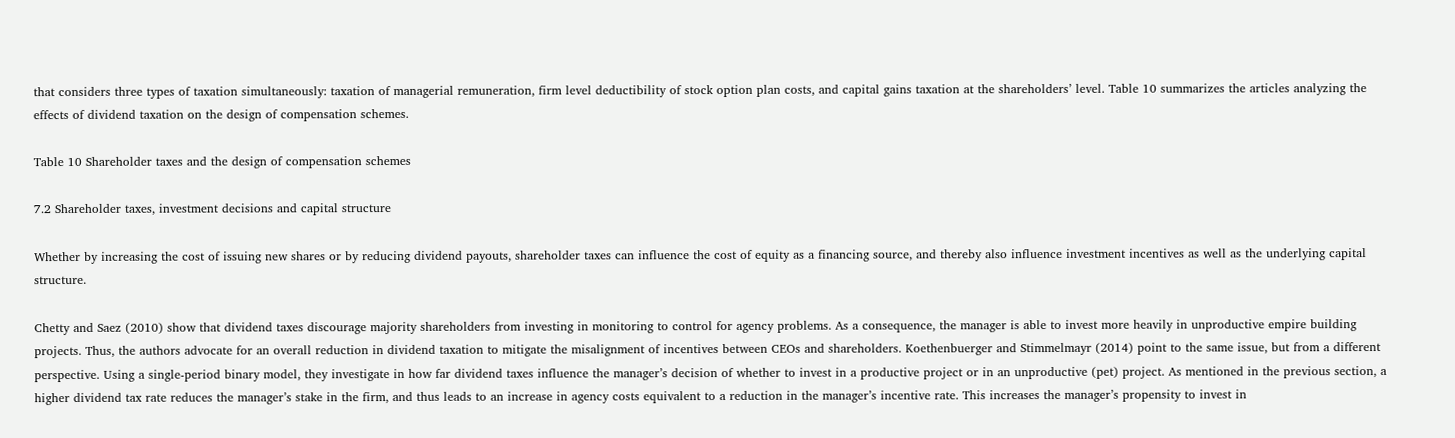that considers three types of taxation simultaneously: taxation of managerial remuneration, firm level deductibility of stock option plan costs, and capital gains taxation at the shareholders’ level. Table 10 summarizes the articles analyzing the effects of dividend taxation on the design of compensation schemes.

Table 10 Shareholder taxes and the design of compensation schemes

7.2 Shareholder taxes, investment decisions and capital structure

Whether by increasing the cost of issuing new shares or by reducing dividend payouts, shareholder taxes can influence the cost of equity as a financing source, and thereby also influence investment incentives as well as the underlying capital structure.

Chetty and Saez (2010) show that dividend taxes discourage majority shareholders from investing in monitoring to control for agency problems. As a consequence, the manager is able to invest more heavily in unproductive empire building projects. Thus, the authors advocate for an overall reduction in dividend taxation to mitigate the misalignment of incentives between CEOs and shareholders. Koethenbuerger and Stimmelmayr (2014) point to the same issue, but from a different perspective. Using a single-period binary model, they investigate in how far dividend taxes influence the manager’s decision of whether to invest in a productive project or in an unproductive (pet) project. As mentioned in the previous section, a higher dividend tax rate reduces the manager’s stake in the firm, and thus leads to an increase in agency costs equivalent to a reduction in the manager’s incentive rate. This increases the manager’s propensity to invest in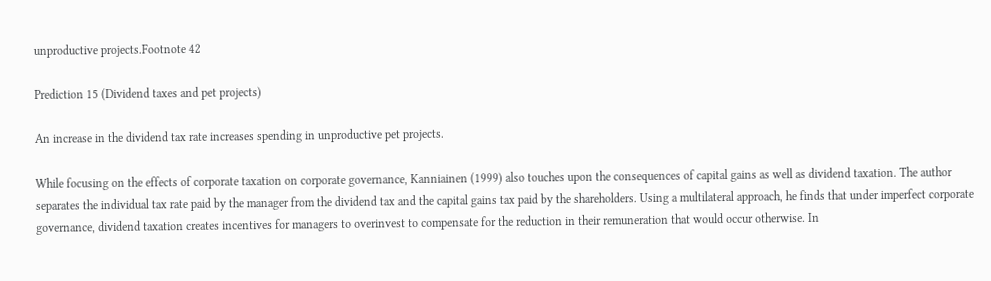unproductive projects.Footnote 42

Prediction 15 (Dividend taxes and pet projects)

An increase in the dividend tax rate increases spending in unproductive pet projects.

While focusing on the effects of corporate taxation on corporate governance, Kanniainen (1999) also touches upon the consequences of capital gains as well as dividend taxation. The author separates the individual tax rate paid by the manager from the dividend tax and the capital gains tax paid by the shareholders. Using a multilateral approach, he finds that under imperfect corporate governance, dividend taxation creates incentives for managers to overinvest to compensate for the reduction in their remuneration that would occur otherwise. In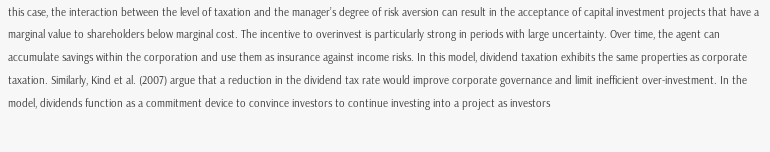this case, the interaction between the level of taxation and the manager’s degree of risk aversion can result in the acceptance of capital investment projects that have a marginal value to shareholders below marginal cost. The incentive to overinvest is particularly strong in periods with large uncertainty. Over time, the agent can accumulate savings within the corporation and use them as insurance against income risks. In this model, dividend taxation exhibits the same properties as corporate taxation. Similarly, Kind et al. (2007) argue that a reduction in the dividend tax rate would improve corporate governance and limit inefficient over-investment. In the model, dividends function as a commitment device to convince investors to continue investing into a project as investors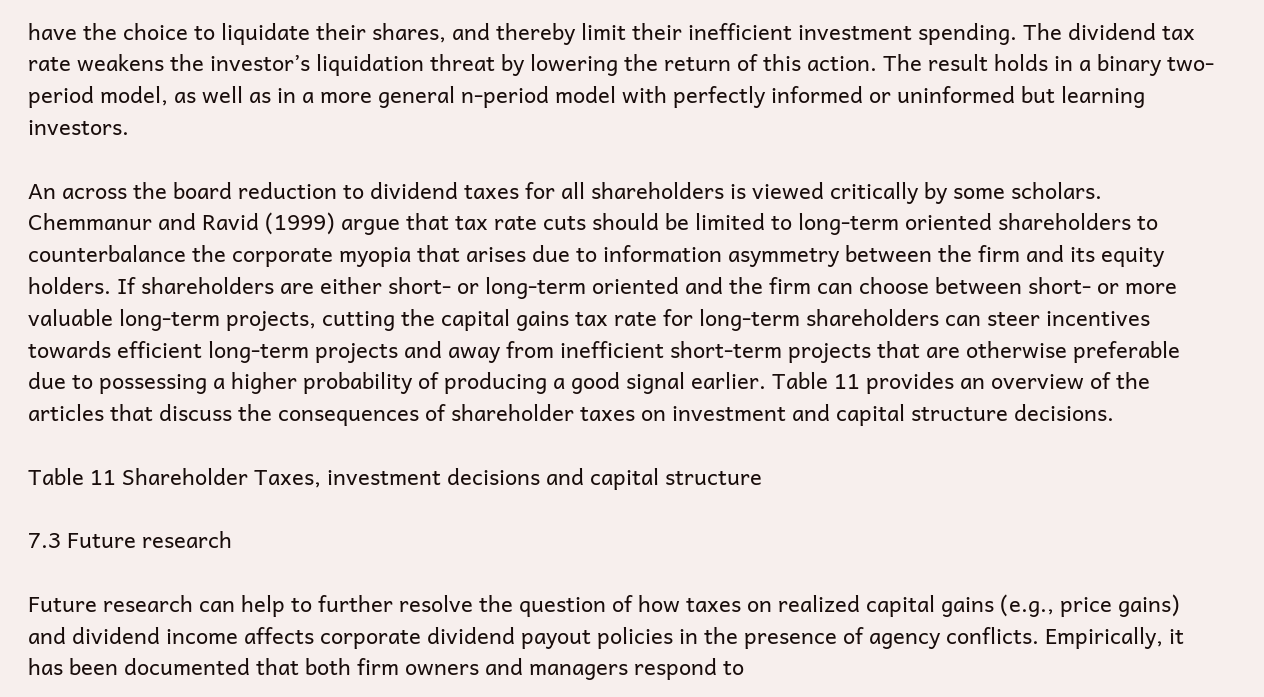have the choice to liquidate their shares, and thereby limit their inefficient investment spending. The dividend tax rate weakens the investor’s liquidation threat by lowering the return of this action. The result holds in a binary two-period model, as well as in a more general n-period model with perfectly informed or uninformed but learning investors.

An across the board reduction to dividend taxes for all shareholders is viewed critically by some scholars. Chemmanur and Ravid (1999) argue that tax rate cuts should be limited to long-term oriented shareholders to counterbalance the corporate myopia that arises due to information asymmetry between the firm and its equity holders. If shareholders are either short- or long-term oriented and the firm can choose between short- or more valuable long-term projects, cutting the capital gains tax rate for long-term shareholders can steer incentives towards efficient long-term projects and away from inefficient short-term projects that are otherwise preferable due to possessing a higher probability of producing a good signal earlier. Table 11 provides an overview of the articles that discuss the consequences of shareholder taxes on investment and capital structure decisions.

Table 11 Shareholder Taxes, investment decisions and capital structure

7.3 Future research

Future research can help to further resolve the question of how taxes on realized capital gains (e.g., price gains) and dividend income affects corporate dividend payout policies in the presence of agency conflicts. Empirically, it has been documented that both firm owners and managers respond to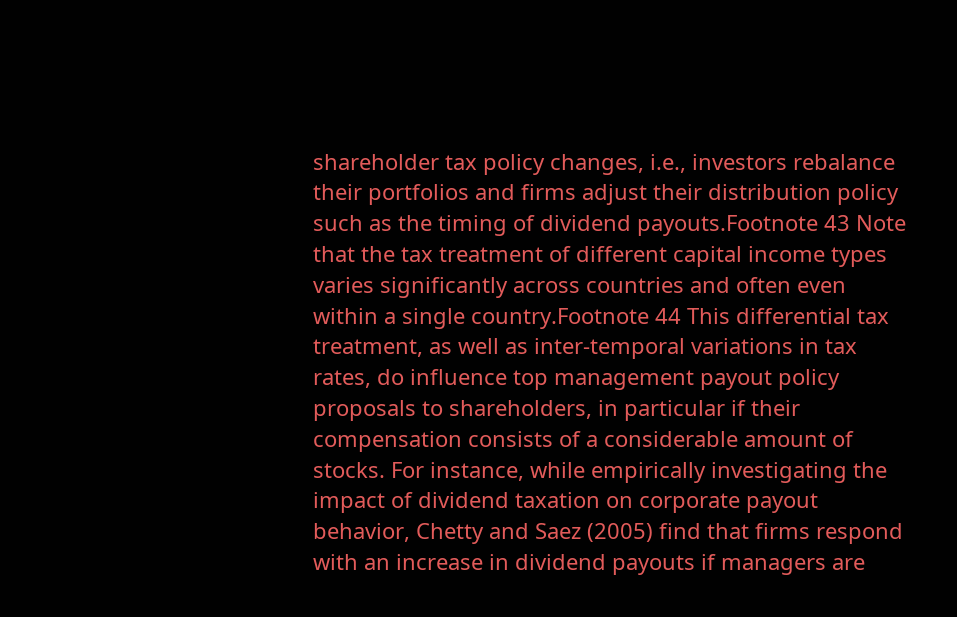shareholder tax policy changes, i.e., investors rebalance their portfolios and firms adjust their distribution policy such as the timing of dividend payouts.Footnote 43 Note that the tax treatment of different capital income types varies significantly across countries and often even within a single country.Footnote 44 This differential tax treatment, as well as inter-temporal variations in tax rates, do influence top management payout policy proposals to shareholders, in particular if their compensation consists of a considerable amount of stocks. For instance, while empirically investigating the impact of dividend taxation on corporate payout behavior, Chetty and Saez (2005) find that firms respond with an increase in dividend payouts if managers are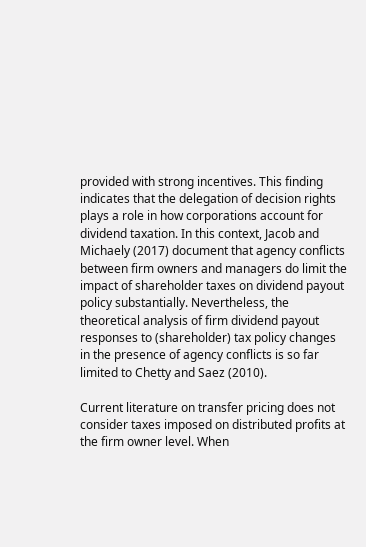provided with strong incentives. This finding indicates that the delegation of decision rights plays a role in how corporations account for dividend taxation. In this context, Jacob and Michaely (2017) document that agency conflicts between firm owners and managers do limit the impact of shareholder taxes on dividend payout policy substantially. Nevertheless, the theoretical analysis of firm dividend payout responses to (shareholder) tax policy changes in the presence of agency conflicts is so far limited to Chetty and Saez (2010).

Current literature on transfer pricing does not consider taxes imposed on distributed profits at the firm owner level. When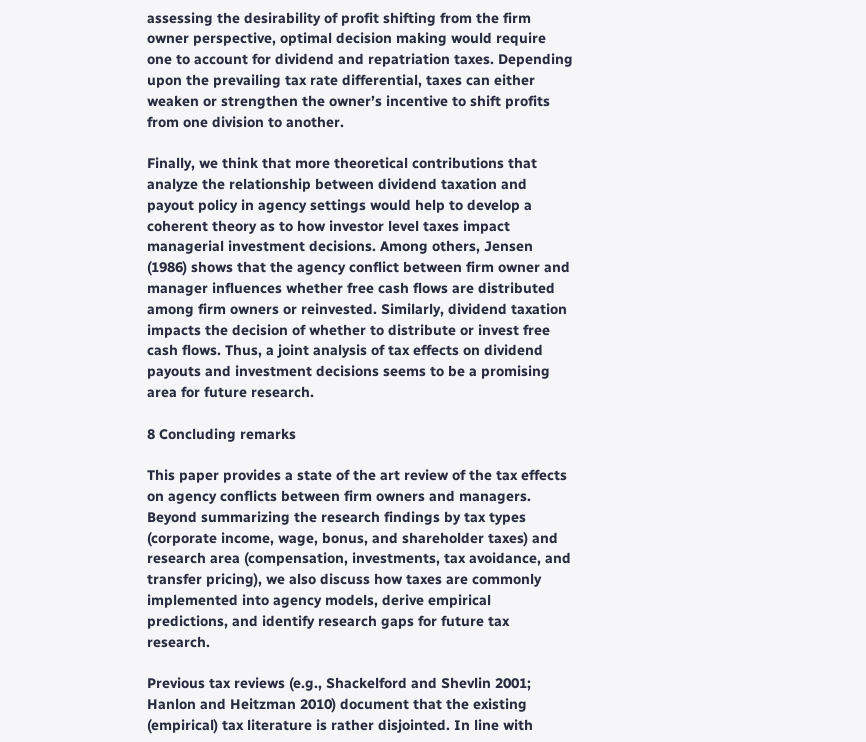assessing the desirability of profit shifting from the firm owner perspective, optimal decision making would require one to account for dividend and repatriation taxes. Depending upon the prevailing tax rate differential, taxes can either weaken or strengthen the owner’s incentive to shift profits from one division to another.

Finally, we think that more theoretical contributions that analyze the relationship between dividend taxation and payout policy in agency settings would help to develop a coherent theory as to how investor level taxes impact managerial investment decisions. Among others, Jensen (1986) shows that the agency conflict between firm owner and manager influences whether free cash flows are distributed among firm owners or reinvested. Similarly, dividend taxation impacts the decision of whether to distribute or invest free cash flows. Thus, a joint analysis of tax effects on dividend payouts and investment decisions seems to be a promising area for future research.

8 Concluding remarks

This paper provides a state of the art review of the tax effects on agency conflicts between firm owners and managers. Beyond summarizing the research findings by tax types (corporate income, wage, bonus, and shareholder taxes) and research area (compensation, investments, tax avoidance, and transfer pricing), we also discuss how taxes are commonly implemented into agency models, derive empirical predictions, and identify research gaps for future tax research.

Previous tax reviews (e.g., Shackelford and Shevlin 2001; Hanlon and Heitzman 2010) document that the existing (empirical) tax literature is rather disjointed. In line with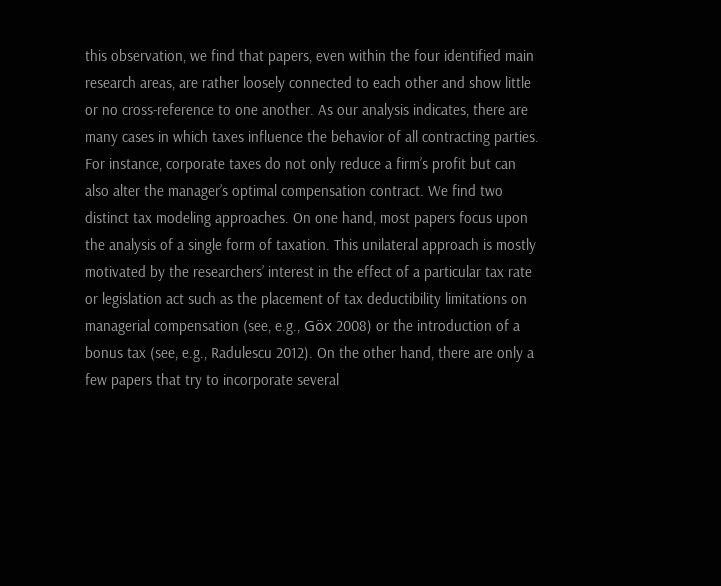this observation, we find that papers, even within the four identified main research areas, are rather loosely connected to each other and show little or no cross-reference to one another. As our analysis indicates, there are many cases in which taxes influence the behavior of all contracting parties. For instance, corporate taxes do not only reduce a firm’s profit but can also alter the manager’s optimal compensation contract. We find two distinct tax modeling approaches. On one hand, most papers focus upon the analysis of a single form of taxation. This unilateral approach is mostly motivated by the researchers’ interest in the effect of a particular tax rate or legislation act such as the placement of tax deductibility limitations on managerial compensation (see, e.g., Göx 2008) or the introduction of a bonus tax (see, e.g., Radulescu 2012). On the other hand, there are only a few papers that try to incorporate several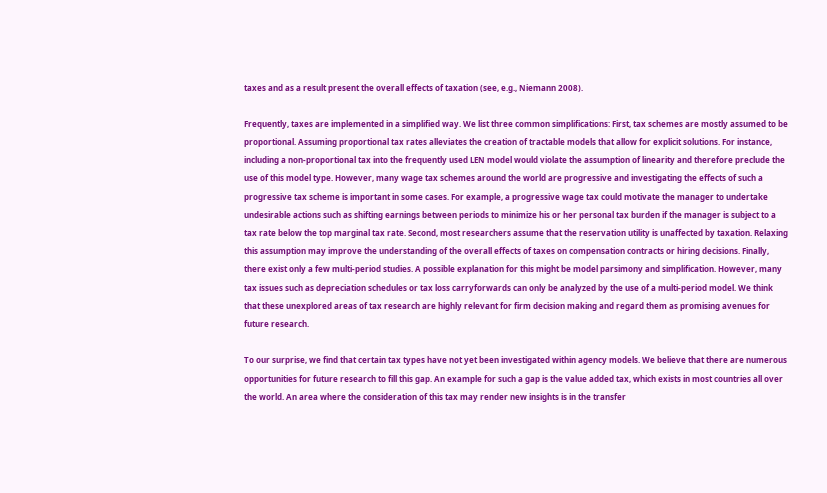taxes and as a result present the overall effects of taxation (see, e.g., Niemann 2008).

Frequently, taxes are implemented in a simplified way. We list three common simplifications: First, tax schemes are mostly assumed to be proportional. Assuming proportional tax rates alleviates the creation of tractable models that allow for explicit solutions. For instance, including a non-proportional tax into the frequently used LEN model would violate the assumption of linearity and therefore preclude the use of this model type. However, many wage tax schemes around the world are progressive and investigating the effects of such a progressive tax scheme is important in some cases. For example, a progressive wage tax could motivate the manager to undertake undesirable actions such as shifting earnings between periods to minimize his or her personal tax burden if the manager is subject to a tax rate below the top marginal tax rate. Second, most researchers assume that the reservation utility is unaffected by taxation. Relaxing this assumption may improve the understanding of the overall effects of taxes on compensation contracts or hiring decisions. Finally, there exist only a few multi-period studies. A possible explanation for this might be model parsimony and simplification. However, many tax issues such as depreciation schedules or tax loss carryforwards can only be analyzed by the use of a multi-period model. We think that these unexplored areas of tax research are highly relevant for firm decision making and regard them as promising avenues for future research.

To our surprise, we find that certain tax types have not yet been investigated within agency models. We believe that there are numerous opportunities for future research to fill this gap. An example for such a gap is the value added tax, which exists in most countries all over the world. An area where the consideration of this tax may render new insights is in the transfer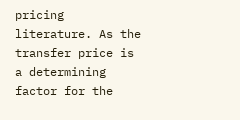pricing literature. As the transfer price is a determining factor for the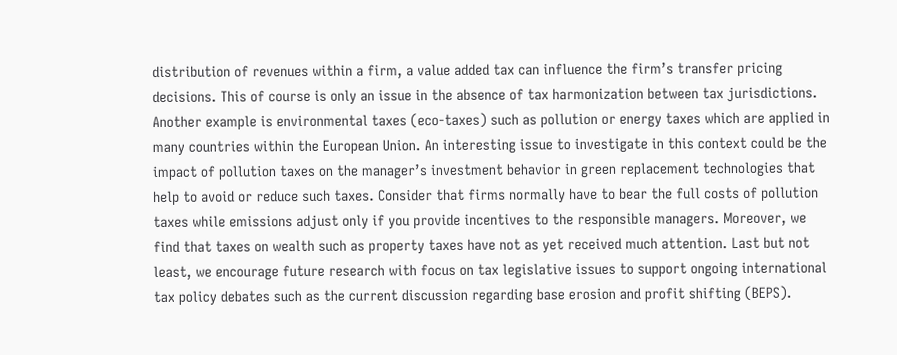distribution of revenues within a firm, a value added tax can influence the firm’s transfer pricing decisions. This of course is only an issue in the absence of tax harmonization between tax jurisdictions. Another example is environmental taxes (eco-taxes) such as pollution or energy taxes which are applied in many countries within the European Union. An interesting issue to investigate in this context could be the impact of pollution taxes on the manager’s investment behavior in green replacement technologies that help to avoid or reduce such taxes. Consider that firms normally have to bear the full costs of pollution taxes while emissions adjust only if you provide incentives to the responsible managers. Moreover, we find that taxes on wealth such as property taxes have not as yet received much attention. Last but not least, we encourage future research with focus on tax legislative issues to support ongoing international tax policy debates such as the current discussion regarding base erosion and profit shifting (BEPS).